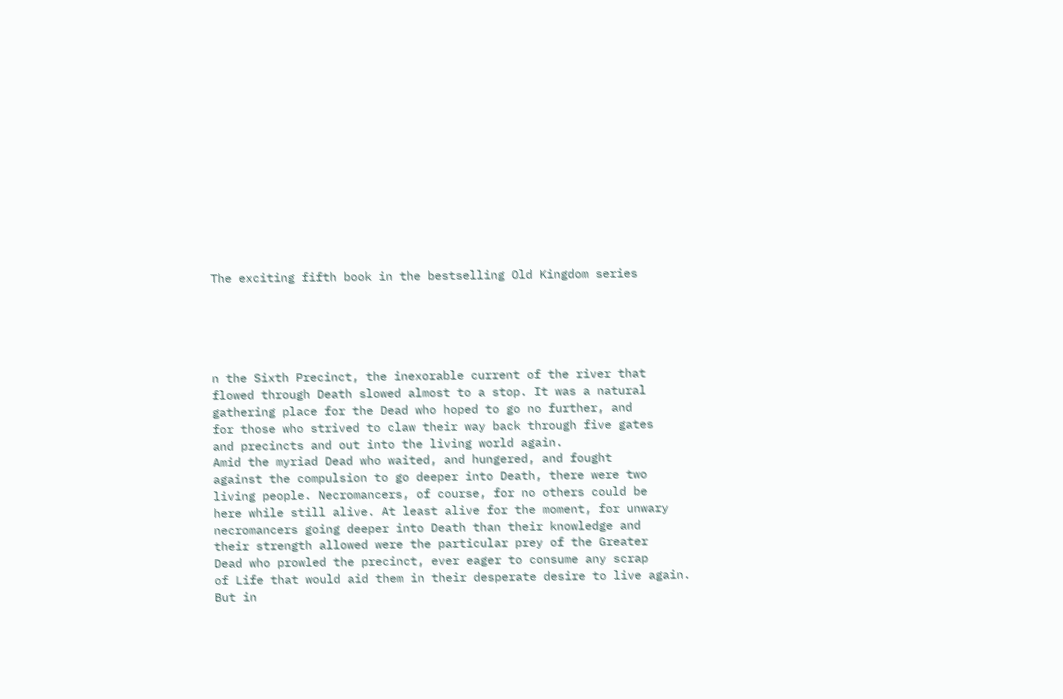The exciting fifth book in the bestselling Old Kingdom series





n the Sixth Precinct, the inexorable current of the river that
flowed through Death slowed almost to a stop. It was a natural
gathering place for the Dead who hoped to go no further, and
for those who strived to claw their way back through five gates
and precincts and out into the living world again.
Amid the myriad Dead who waited, and hungered, and fought
against the compulsion to go deeper into Death, there were two
living people. Necromancers, of course, for no others could be
here while still alive. At least alive for the moment, for unwary
necromancers going deeper into Death than their knowledge and
their strength allowed were the particular prey of the Greater
Dead who prowled the precinct, ever eager to consume any scrap
of Life that would aid them in their desperate desire to live again.
But in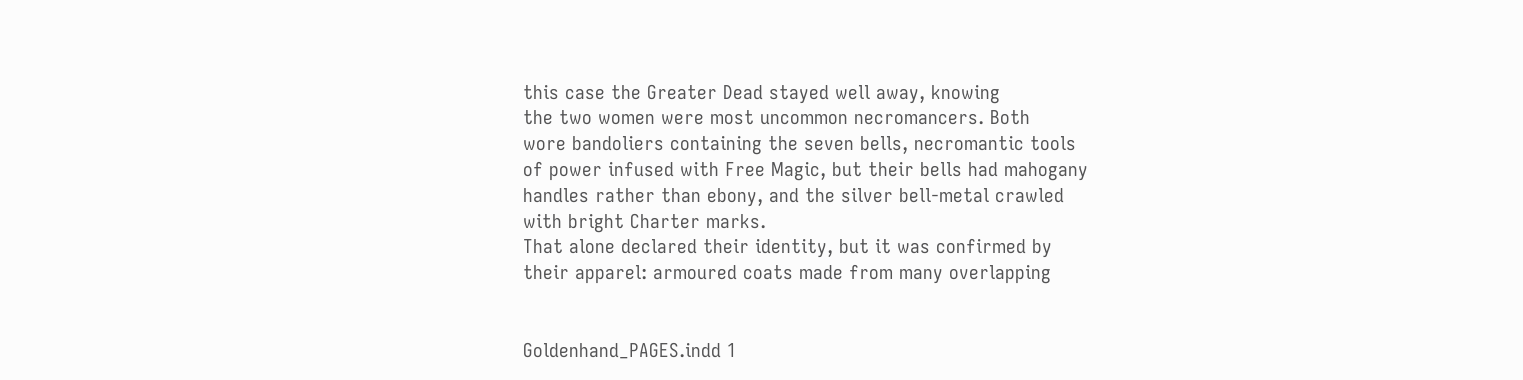this case the Greater Dead stayed well away, knowing
the two women were most uncommon necromancers. Both
wore bandoliers containing the seven bells, necromantic tools
of power infused with Free Magic, but their bells had mahogany
handles rather than ebony, and the silver bell-metal crawled
with bright Charter marks.
That alone declared their identity, but it was confirmed by
their apparel: armoured coats made from many overlapping


Goldenhand_PAGES.indd 1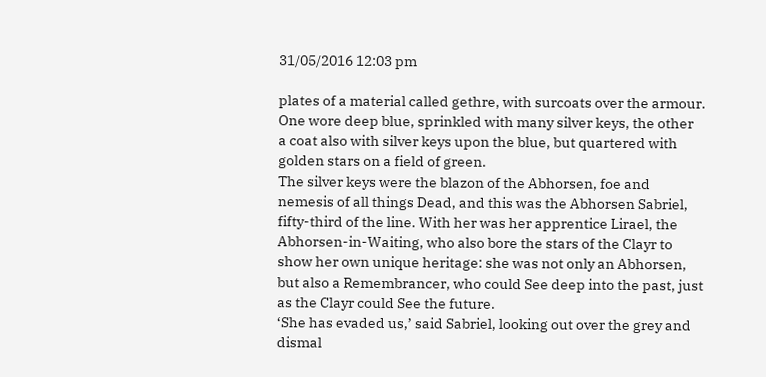31/05/2016 12:03 pm

plates of a material called gethre, with surcoats over the armour.
One wore deep blue, sprinkled with many silver keys, the other
a coat also with silver keys upon the blue, but quartered with
golden stars on a field of green.
The silver keys were the blazon of the Abhorsen, foe and
nemesis of all things Dead, and this was the Abhorsen Sabriel,
fifty-third of the line. With her was her apprentice Lirael, the
Abhorsen-in-Waiting, who also bore the stars of the Clayr to
show her own unique heritage: she was not only an Abhorsen,
but also a Remembrancer, who could See deep into the past, just
as the Clayr could See the future.
‘She has evaded us,’ said Sabriel, looking out over the grey and
dismal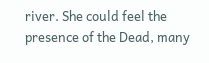river. She could feel the presence of the Dead, many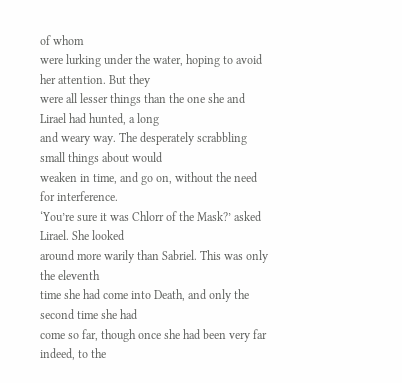of whom
were lurking under the water, hoping to avoid her attention. But they
were all lesser things than the one she and Lirael had hunted, a long
and weary way. The desperately scrabbling small things about would
weaken in time, and go on, without the need for interference.
‘You’re sure it was Chlorr of the Mask?’ asked Lirael. She looked
around more warily than Sabriel. This was only the eleventh
time she had come into Death, and only the second time she had
come so far, though once she had been very far indeed, to the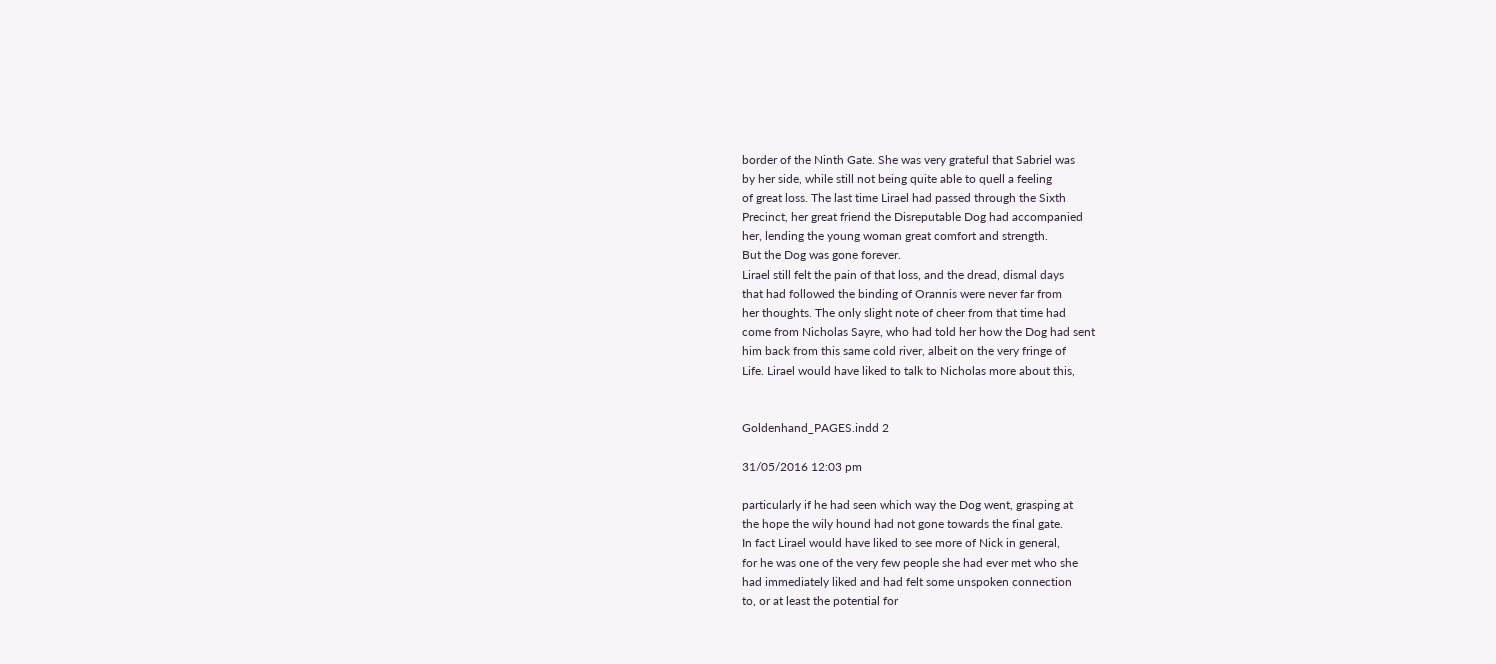border of the Ninth Gate. She was very grateful that Sabriel was
by her side, while still not being quite able to quell a feeling
of great loss. The last time Lirael had passed through the Sixth
Precinct, her great friend the Disreputable Dog had accompanied
her, lending the young woman great comfort and strength.
But the Dog was gone forever.
Lirael still felt the pain of that loss, and the dread, dismal days
that had followed the binding of Orannis were never far from
her thoughts. The only slight note of cheer from that time had
come from Nicholas Sayre, who had told her how the Dog had sent
him back from this same cold river, albeit on the very fringe of
Life. Lirael would have liked to talk to Nicholas more about this,


Goldenhand_PAGES.indd 2

31/05/2016 12:03 pm

particularly if he had seen which way the Dog went, grasping at
the hope the wily hound had not gone towards the final gate.
In fact Lirael would have liked to see more of Nick in general,
for he was one of the very few people she had ever met who she
had immediately liked and had felt some unspoken connection
to, or at least the potential for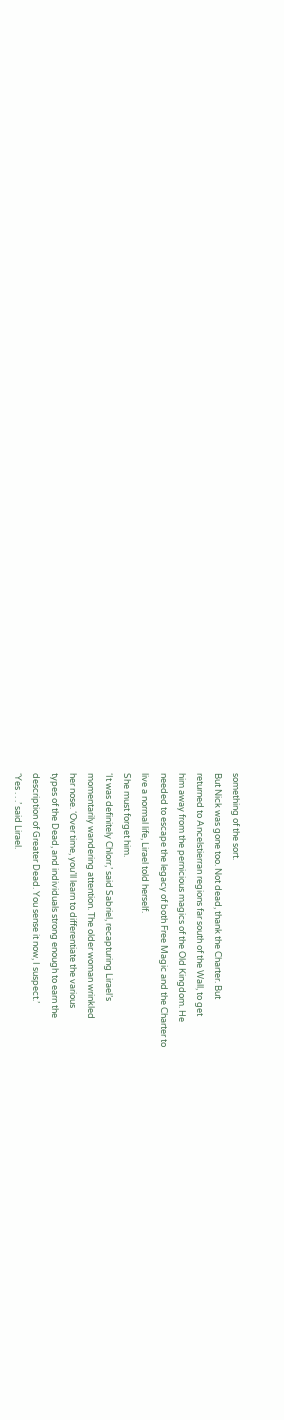something of the sort.
But Nick was gone too. Not dead, thank the Charter. But
returned to Ancelstierran regions far south of the Wall, to get
him away from the pernicious magics of the Old Kingdom. He
needed to escape the legacy of both Free Magic and the Charter to
live a normal life, Lirael told herself.
She must forget him.
‘It was definitely Chlorr,’ said Sabriel, recapturing Lirael’s
momentarily wandering attention. The older woman wrinkled
her nose. ‘Over time, you’ll learn to differentiate the various
types of the Dead, and individuals strong enough to earn the
description of Greater Dead. You sense it now, I suspect.’
‘Yes . . .’ said Lirael.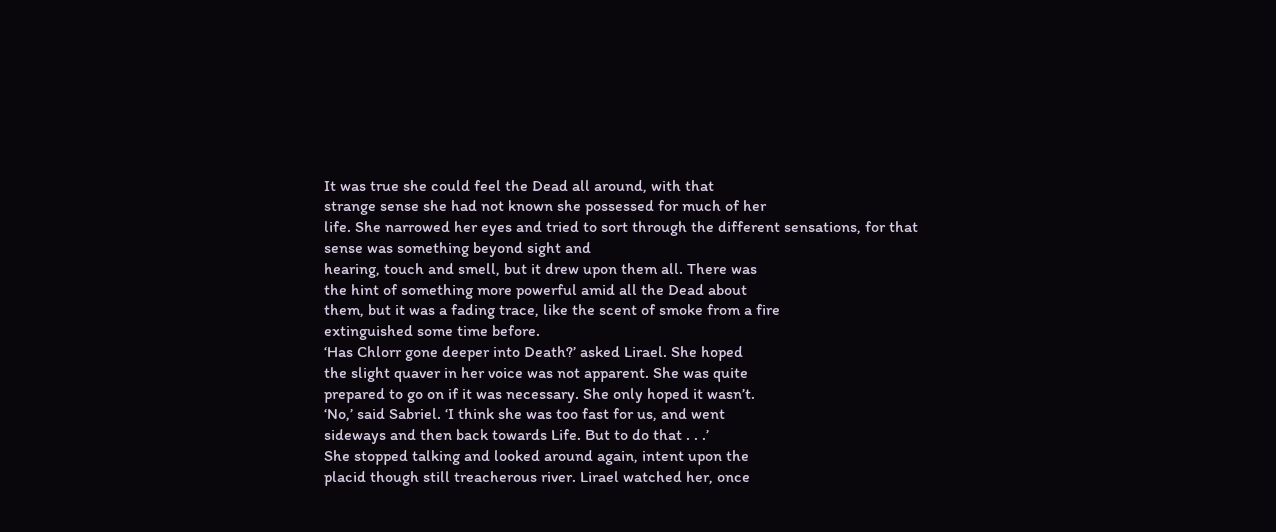It was true she could feel the Dead all around, with that
strange sense she had not known she possessed for much of her
life. She narrowed her eyes and tried to sort through the different sensations, for that sense was something beyond sight and
hearing, touch and smell, but it drew upon them all. There was
the hint of something more powerful amid all the Dead about
them, but it was a fading trace, like the scent of smoke from a fire
extinguished some time before.
‘Has Chlorr gone deeper into Death?’ asked Lirael. She hoped
the slight quaver in her voice was not apparent. She was quite
prepared to go on if it was necessary. She only hoped it wasn’t.
‘No,’ said Sabriel. ‘I think she was too fast for us, and went
sideways and then back towards Life. But to do that . . .’
She stopped talking and looked around again, intent upon the
placid though still treacherous river. Lirael watched her, once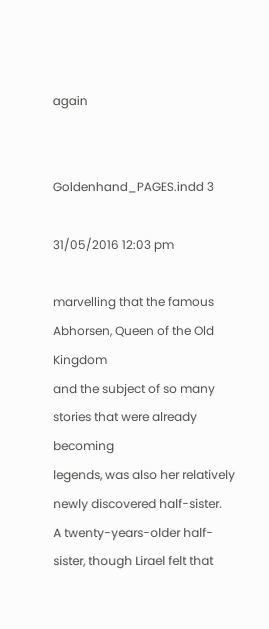again


Goldenhand_PAGES.indd 3

31/05/2016 12:03 pm

marvelling that the famous Abhorsen, Queen of the Old Kingdom
and the subject of so many stories that were already becoming
legends, was also her relatively newly discovered half-sister.
A twenty-years-older half-sister, though Lirael felt that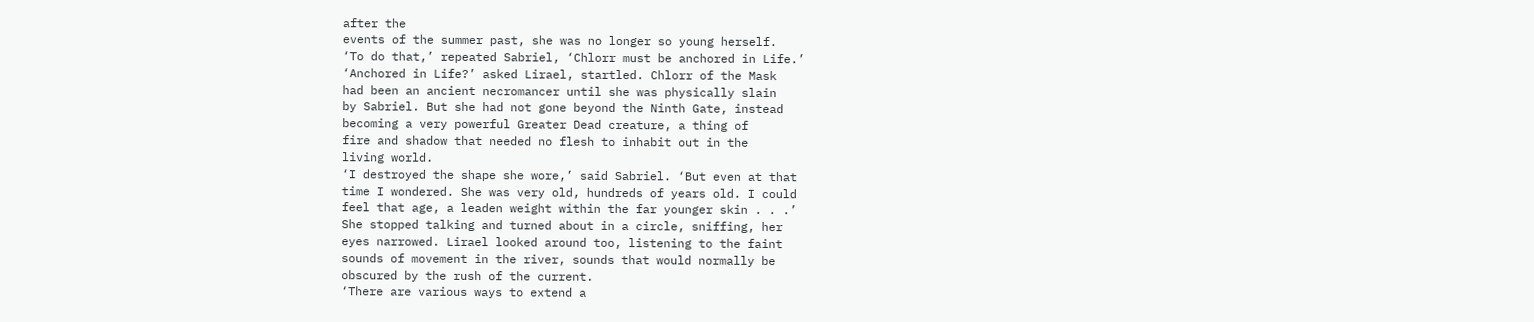after the
events of the summer past, she was no longer so young herself.
‘To do that,’ repeated Sabriel, ‘Chlorr must be anchored in Life.’
‘Anchored in Life?’ asked Lirael, startled. Chlorr of the Mask
had been an ancient necromancer until she was physically slain
by Sabriel. But she had not gone beyond the Ninth Gate, instead
becoming a very powerful Greater Dead creature, a thing of
fire and shadow that needed no flesh to inhabit out in the
living world.
‘I destroyed the shape she wore,’ said Sabriel. ‘But even at that
time I wondered. She was very old, hundreds of years old. I could
feel that age, a leaden weight within the far younger skin . . .’
She stopped talking and turned about in a circle, sniffing, her
eyes narrowed. Lirael looked around too, listening to the faint
sounds of movement in the river, sounds that would normally be
obscured by the rush of the current.
‘There are various ways to extend a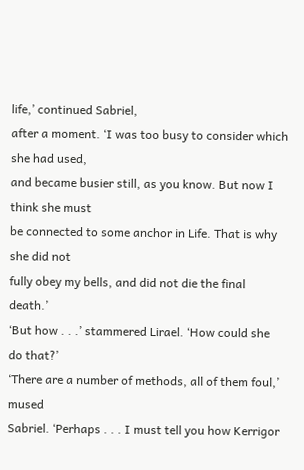life,’ continued Sabriel,
after a moment. ‘I was too busy to consider which she had used,
and became busier still, as you know. But now I think she must
be connected to some anchor in Life. That is why she did not
fully obey my bells, and did not die the final death.’
‘But how . . .’ stammered Lirael. ‘How could she do that?’
‘There are a number of methods, all of them foul,’ mused
Sabriel. ‘Perhaps . . . I must tell you how Kerrigor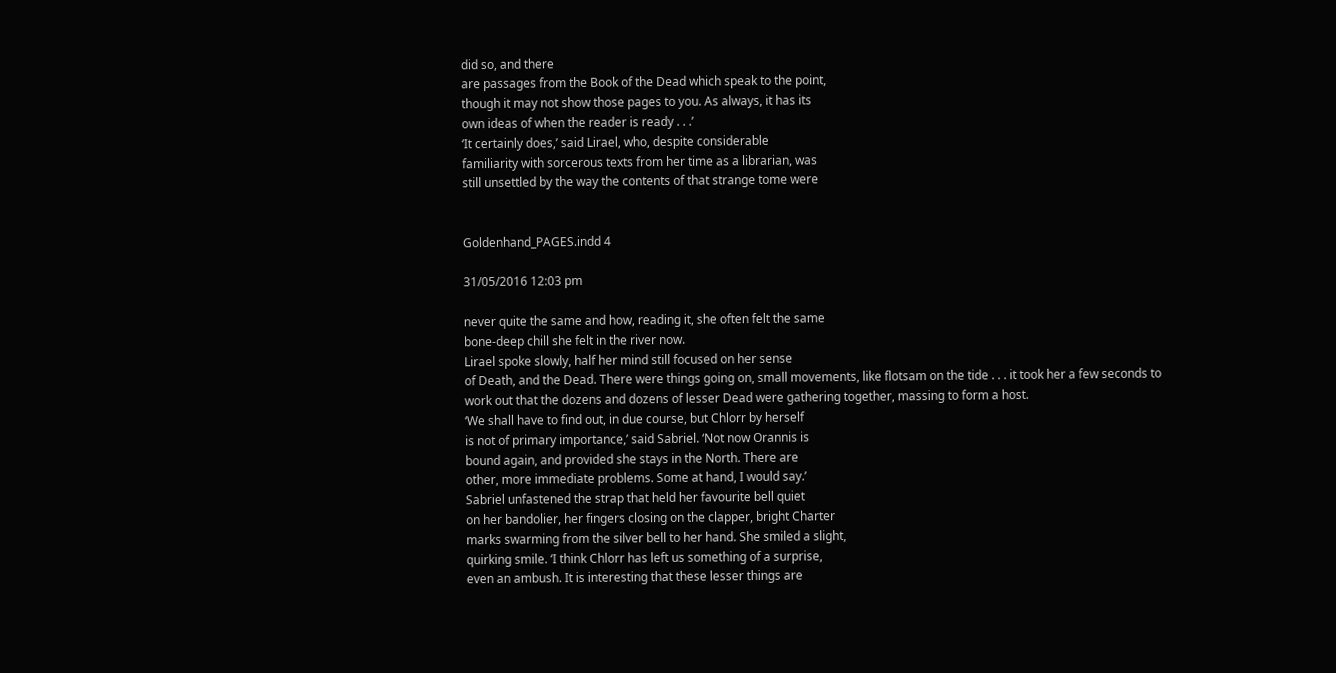did so, and there
are passages from the Book of the Dead which speak to the point,
though it may not show those pages to you. As always, it has its
own ideas of when the reader is ready . . .’
‘It certainly does,’ said Lirael, who, despite considerable
familiarity with sorcerous texts from her time as a librarian, was
still unsettled by the way the contents of that strange tome were


Goldenhand_PAGES.indd 4

31/05/2016 12:03 pm

never quite the same and how, reading it, she often felt the same
bone-deep chill she felt in the river now.
Lirael spoke slowly, half her mind still focused on her sense
of Death, and the Dead. There were things going on, small movements, like flotsam on the tide . . . it took her a few seconds to
work out that the dozens and dozens of lesser Dead were gathering together, massing to form a host.
‘We shall have to find out, in due course, but Chlorr by herself
is not of primary importance,’ said Sabriel. ‘Not now Orannis is
bound again, and provided she stays in the North. There are
other, more immediate problems. Some at hand, I would say.’
Sabriel unfastened the strap that held her favourite bell quiet
on her bandolier, her fingers closing on the clapper, bright Charter
marks swarming from the silver bell to her hand. She smiled a slight,
quirking smile. ‘I think Chlorr has left us something of a surprise,
even an ambush. It is interesting that these lesser things are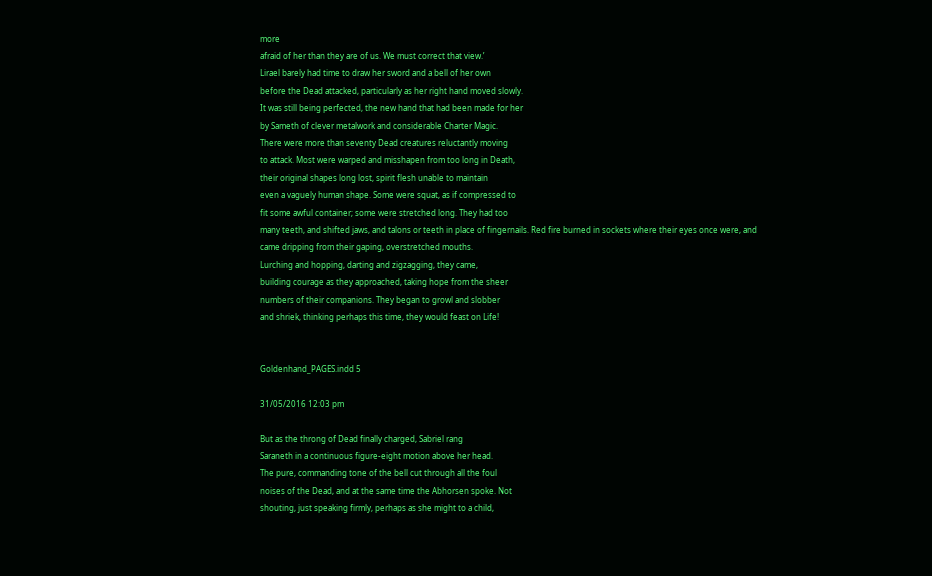more
afraid of her than they are of us. We must correct that view.’
Lirael barely had time to draw her sword and a bell of her own
before the Dead attacked, particularly as her right hand moved slowly.
It was still being perfected, the new hand that had been made for her
by Sameth of clever metalwork and considerable Charter Magic.
There were more than seventy Dead creatures reluctantly moving
to attack. Most were warped and misshapen from too long in Death,
their original shapes long lost, spirit flesh unable to maintain
even a vaguely human shape. Some were squat, as if compressed to
fit some awful container; some were stretched long. They had too
many teeth, and shifted jaws, and talons or teeth in place of fingernails. Red fire burned in sockets where their eyes once were, and
came dripping from their gaping, overstretched mouths.
Lurching and hopping, darting and zigzagging, they came,
building courage as they approached, taking hope from the sheer
numbers of their companions. They began to growl and slobber
and shriek, thinking perhaps this time, they would feast on Life!


Goldenhand_PAGES.indd 5

31/05/2016 12:03 pm

But as the throng of Dead finally charged, Sabriel rang
Saraneth in a continuous figure-eight motion above her head.
The pure, commanding tone of the bell cut through all the foul
noises of the Dead, and at the same time the Abhorsen spoke. Not
shouting, just speaking firmly, perhaps as she might to a child,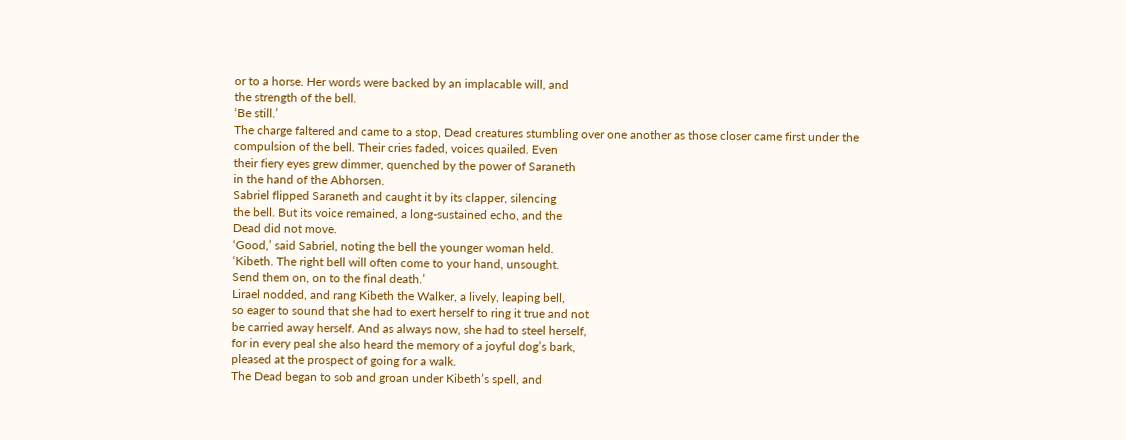or to a horse. Her words were backed by an implacable will, and
the strength of the bell.
‘Be still.’
The charge faltered and came to a stop, Dead creatures stumbling over one another as those closer came first under the
compulsion of the bell. Their cries faded, voices quailed. Even
their fiery eyes grew dimmer, quenched by the power of Saraneth
in the hand of the Abhorsen.
Sabriel flipped Saraneth and caught it by its clapper, silencing
the bell. But its voice remained, a long-sustained echo, and the
Dead did not move.
‘Good,’ said Sabriel, noting the bell the younger woman held.
‘Kibeth. The right bell will often come to your hand, unsought.
Send them on, on to the final death.’
Lirael nodded, and rang Kibeth the Walker, a lively, leaping bell,
so eager to sound that she had to exert herself to ring it true and not
be carried away herself. And as always now, she had to steel herself,
for in every peal she also heard the memory of a joyful dog’s bark,
pleased at the prospect of going for a walk.
The Dead began to sob and groan under Kibeth’s spell, and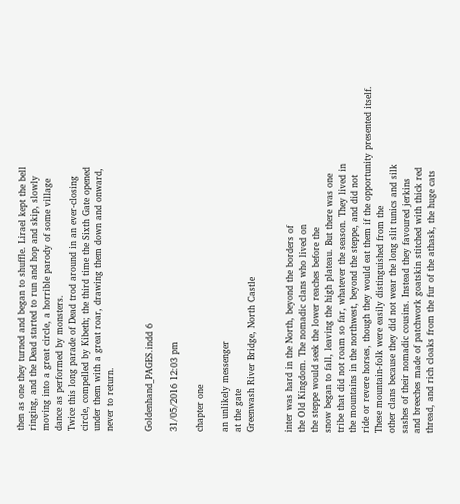then as one they turned and began to shuffle. Lirael kept the bell
ringing, and the Dead started to run and hop and skip, slowly
moving into a great circle, a horrible parody of some village
dance as performed by monsters.
Twice this long parade of Dead trod around in an ever-closing
circle, compelled by Kibeth; the third time the Sixth Gate opened
under them with a great roar, drawing them down and onward,
never to return.


Goldenhand_PAGES.indd 6

31/05/2016 12:03 pm

chapter one

an unlikely messenger
at the gate
Greenwash River Bridge, North Castle


inter was hard in the North, beyond the borders of
the Old Kingdom. The nomadic clans who lived on
the steppe would seek the lower reaches before the
snow began to fall, leaving the high plateau. But there was one
tribe that did not roam so far, whatever the season. They lived in
the mountains in the northwest, beyond the steppe, and did not
ride or revere horses, though they would eat them if the opportunity presented itself.
These mountain-folk were easily distinguished from the
other clans because they did not wear the long slit tunics and silk
sashes of their nomadic cousins. Instead they favoured jerkins
and breeches made of patchwork goatskin stitched with thick red
thread, and rich cloaks from the fur of the athask, the huge cats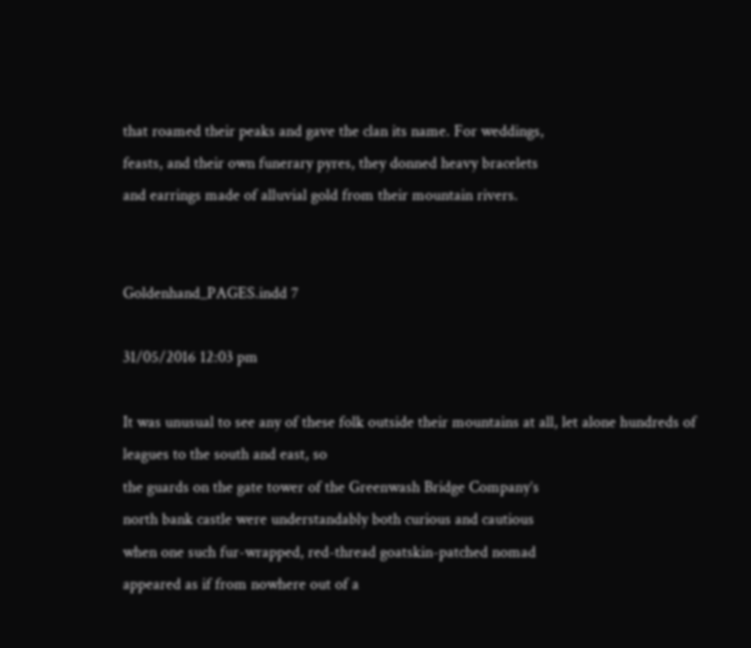that roamed their peaks and gave the clan its name. For weddings,
feasts, and their own funerary pyres, they donned heavy bracelets
and earrings made of alluvial gold from their mountain rivers.


Goldenhand_PAGES.indd 7

31/05/2016 12:03 pm

It was unusual to see any of these folk outside their mountains at all, let alone hundreds of leagues to the south and east, so
the guards on the gate tower of the Greenwash Bridge Company’s
north bank castle were understandably both curious and cautious
when one such fur-wrapped, red-thread goatskin-patched nomad
appeared as if from nowhere out of a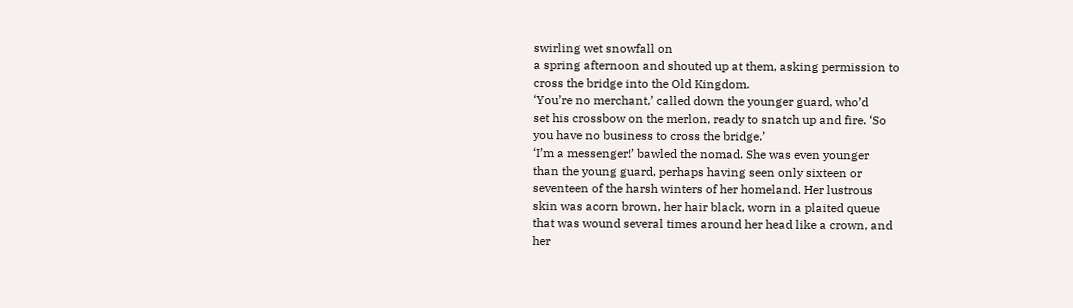swirling wet snowfall on
a spring afternoon and shouted up at them, asking permission to
cross the bridge into the Old Kingdom.
‘You’re no merchant,’ called down the younger guard, who’d
set his crossbow on the merlon, ready to snatch up and fire. ‘So
you have no business to cross the bridge.’
‘I’m a messenger!’ bawled the nomad. She was even younger
than the young guard, perhaps having seen only sixteen or
seventeen of the harsh winters of her homeland. Her lustrous
skin was acorn brown, her hair black, worn in a plaited queue
that was wound several times around her head like a crown, and
her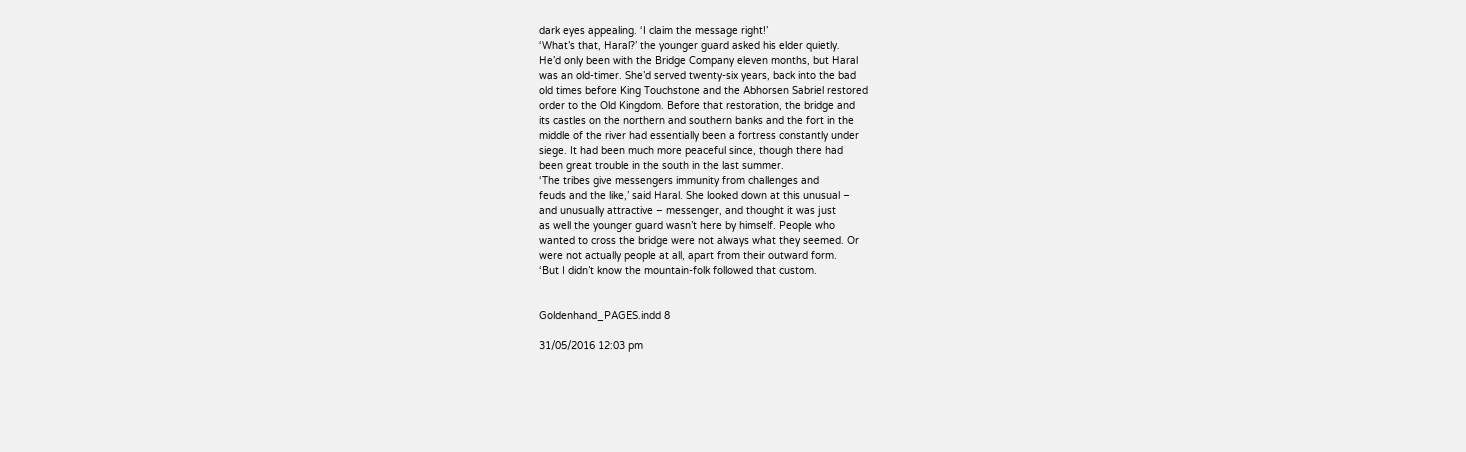dark eyes appealing. ‘I claim the message right!’
‘What’s that, Haral?’ the younger guard asked his elder quietly.
He’d only been with the Bridge Company eleven months, but Haral
was an old-timer. She’d served twenty-six years, back into the bad
old times before King Touchstone and the Abhorsen Sabriel restored
order to the Old Kingdom. Before that restoration, the bridge and
its castles on the northern and southern banks and the fort in the
middle of the river had essentially been a fortress constantly under
siege. It had been much more peaceful since, though there had
been great trouble in the south in the last summer.
‘The tribes give messengers immunity from challenges and
feuds and the like,’ said Haral. She looked down at this unusual –
and unusually attractive – messenger, and thought it was just
as well the younger guard wasn’t here by himself. People who
wanted to cross the bridge were not always what they seemed. Or
were not actually people at all, apart from their outward form.
‘But I didn’t know the mountain-folk followed that custom.


Goldenhand_PAGES.indd 8

31/05/2016 12:03 pm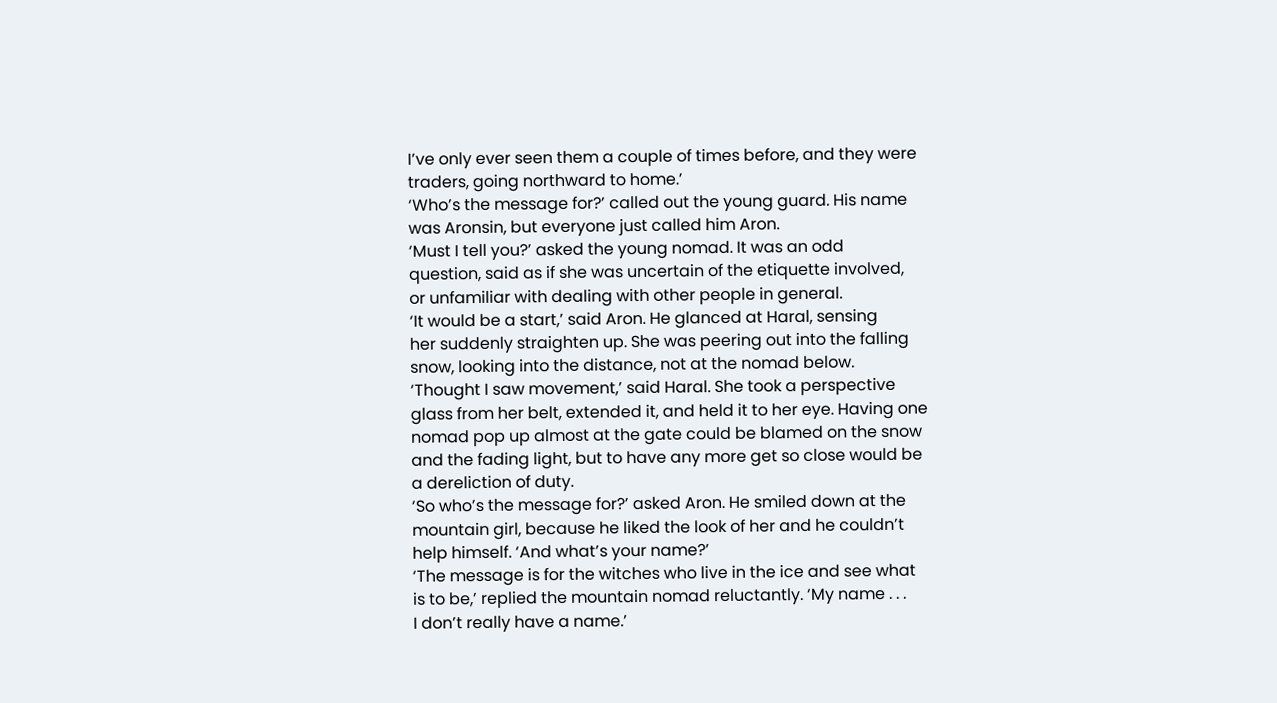I’ve only ever seen them a couple of times before, and they were
traders, going northward to home.’
‘Who’s the message for?’ called out the young guard. His name
was Aronsin, but everyone just called him Aron.
‘Must I tell you?’ asked the young nomad. It was an odd
question, said as if she was uncertain of the etiquette involved,
or unfamiliar with dealing with other people in general.
‘It would be a start,’ said Aron. He glanced at Haral, sensing
her suddenly straighten up. She was peering out into the falling
snow, looking into the distance, not at the nomad below.
‘Thought I saw movement,’ said Haral. She took a perspective
glass from her belt, extended it, and held it to her eye. Having one
nomad pop up almost at the gate could be blamed on the snow
and the fading light, but to have any more get so close would be
a dereliction of duty.
‘So who’s the message for?’ asked Aron. He smiled down at the
mountain girl, because he liked the look of her and he couldn’t
help himself. ‘And what’s your name?’
‘The message is for the witches who live in the ice and see what
is to be,’ replied the mountain nomad reluctantly. ‘My name . . .
I don’t really have a name.’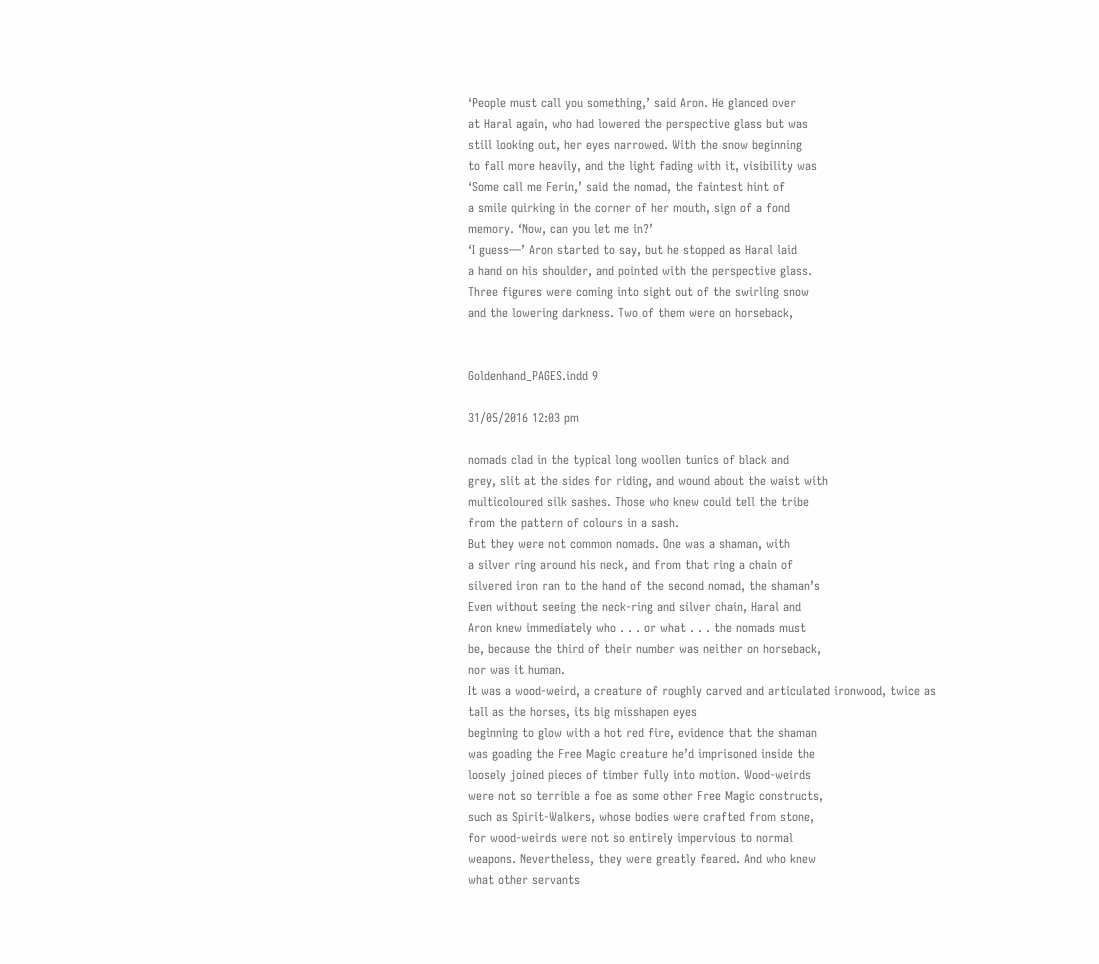‘People must call you something,’ said Aron. He glanced over
at Haral again, who had lowered the perspective glass but was
still looking out, her eyes narrowed. With the snow beginning
to fall more heavily, and the light fading with it, visibility was
‘Some call me Ferin,’ said the nomad, the faintest hint of
a smile quirking in the corner of her mouth, sign of a fond
memory. ‘Now, can you let me in?’
‘I guess—’ Aron started to say, but he stopped as Haral laid
a hand on his shoulder, and pointed with the perspective glass.
Three figures were coming into sight out of the swirling snow
and the lowering darkness. Two of them were on horseback,


Goldenhand_PAGES.indd 9

31/05/2016 12:03 pm

nomads clad in the typical long woollen tunics of black and
grey, slit at the sides for riding, and wound about the waist with
multicoloured silk sashes. Those who knew could tell the tribe
from the pattern of colours in a sash.
But they were not common nomads. One was a shaman, with
a silver ring around his neck, and from that ring a chain of
silvered iron ran to the hand of the second nomad, the shaman’s
Even without seeing the neck-ring and silver chain, Haral and
Aron knew immediately who . . . or what . . . the nomads must
be, because the third of their number was neither on horseback,
nor was it human.
It was a wood-weird, a creature of roughly carved and articulated ironwood, twice as tall as the horses, its big misshapen eyes
beginning to glow with a hot red fire, evidence that the shaman
was goading the Free Magic creature he’d imprisoned inside the
loosely joined pieces of timber fully into motion. Wood-weirds
were not so terrible a foe as some other Free Magic constructs,
such as Spirit-Walkers, whose bodies were crafted from stone,
for wood-weirds were not so entirely impervious to normal
weapons. Nevertheless, they were greatly feared. And who knew
what other servants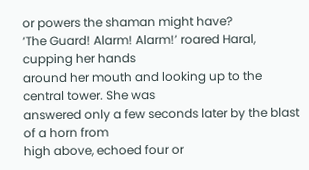or powers the shaman might have?
‘The Guard! Alarm! Alarm!’ roared Haral, cupping her hands
around her mouth and looking up to the central tower. She was
answered only a few seconds later by the blast of a horn from
high above, echoed four or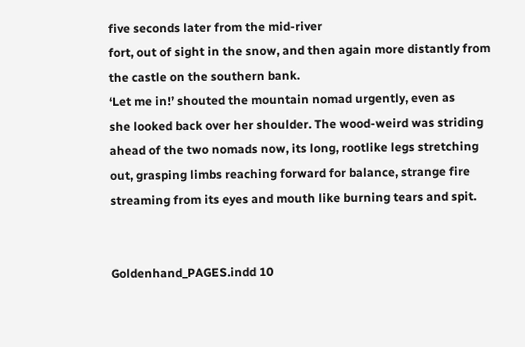five seconds later from the mid-river
fort, out of sight in the snow, and then again more distantly from
the castle on the southern bank.
‘Let me in!’ shouted the mountain nomad urgently, even as
she looked back over her shoulder. The wood-weird was striding
ahead of the two nomads now, its long, rootlike legs stretching
out, grasping limbs reaching forward for balance, strange fire
streaming from its eyes and mouth like burning tears and spit.


Goldenhand_PAGES.indd 10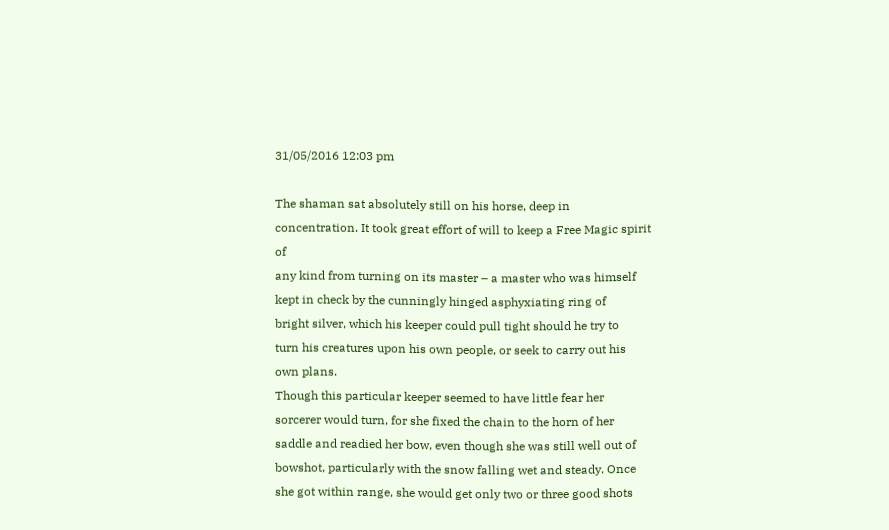31/05/2016 12:03 pm

The shaman sat absolutely still on his horse, deep in concentration. It took great effort of will to keep a Free Magic spirit of
any kind from turning on its master – a master who was himself
kept in check by the cunningly hinged asphyxiating ring of
bright silver, which his keeper could pull tight should he try to
turn his creatures upon his own people, or seek to carry out his
own plans.
Though this particular keeper seemed to have little fear her
sorcerer would turn, for she fixed the chain to the horn of her
saddle and readied her bow, even though she was still well out of
bowshot, particularly with the snow falling wet and steady. Once
she got within range, she would get only two or three good shots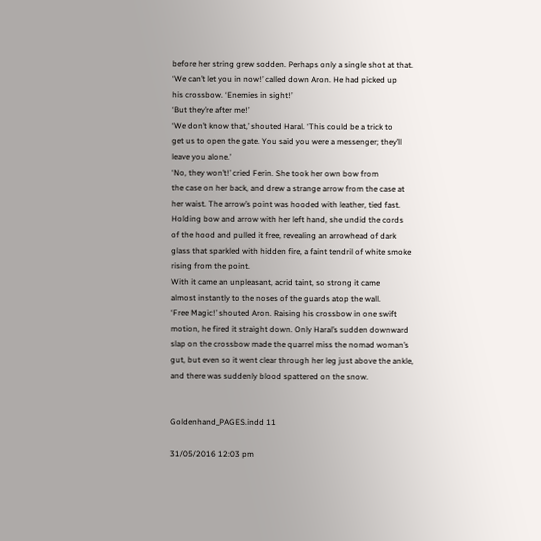before her string grew sodden. Perhaps only a single shot at that.
‘We can’t let you in now!’ called down Aron. He had picked up
his crossbow. ‘Enemies in sight!’
‘But they’re after me!’
‘We don’t know that,’ shouted Haral. ‘This could be a trick to
get us to open the gate. You said you were a messenger; they’ll
leave you alone.’
‘No, they won’t!’ cried Ferin. She took her own bow from
the case on her back, and drew a strange arrow from the case at
her waist. The arrow’s point was hooded with leather, tied fast.
Holding bow and arrow with her left hand, she undid the cords
of the hood and pulled it free, revealing an arrowhead of dark
glass that sparkled with hidden fire, a faint tendril of white smoke
rising from the point.
With it came an unpleasant, acrid taint, so strong it came
almost instantly to the noses of the guards atop the wall.
‘Free Magic!’ shouted Aron. Raising his crossbow in one swift
motion, he fired it straight down. Only Haral’s sudden downward
slap on the crossbow made the quarrel miss the nomad woman’s
gut, but even so it went clear through her leg just above the ankle,
and there was suddenly blood spattered on the snow.


Goldenhand_PAGES.indd 11

31/05/2016 12:03 pm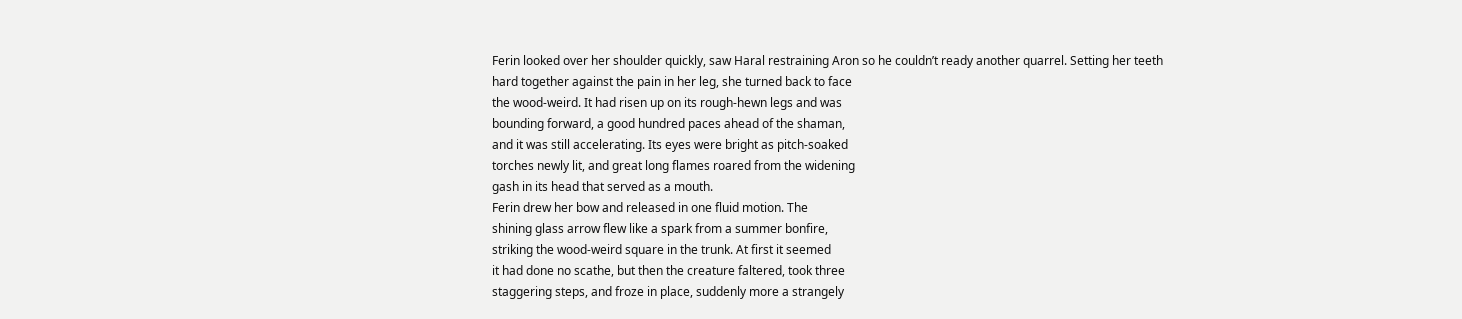Ferin looked over her shoulder quickly, saw Haral restraining Aron so he couldn’t ready another quarrel. Setting her teeth
hard together against the pain in her leg, she turned back to face
the wood-weird. It had risen up on its rough-hewn legs and was
bounding forward, a good hundred paces ahead of the shaman,
and it was still accelerating. Its eyes were bright as pitch-soaked
torches newly lit, and great long flames roared from the widening
gash in its head that served as a mouth.
Ferin drew her bow and released in one fluid motion. The
shining glass arrow flew like a spark from a summer bonfire,
striking the wood-weird square in the trunk. At first it seemed
it had done no scathe, but then the creature faltered, took three
staggering steps, and froze in place, suddenly more a strangely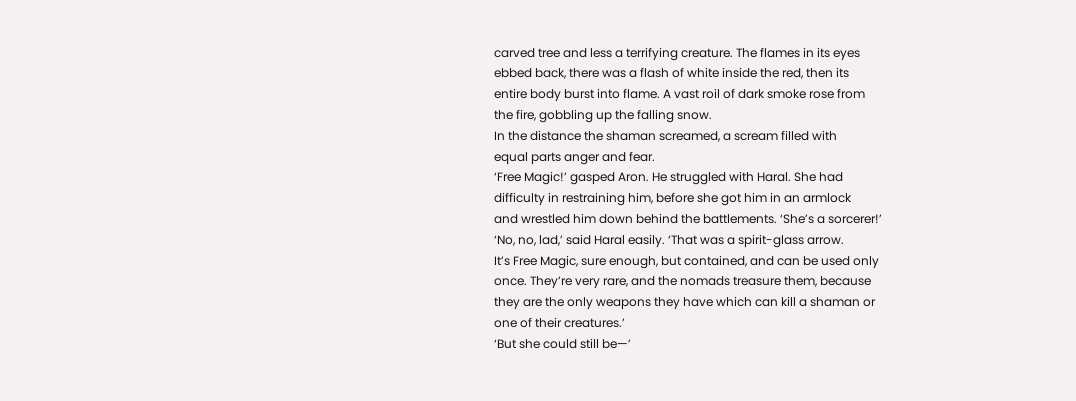carved tree and less a terrifying creature. The flames in its eyes
ebbed back, there was a flash of white inside the red, then its
entire body burst into flame. A vast roil of dark smoke rose from
the fire, gobbling up the falling snow.
In the distance the shaman screamed, a scream filled with
equal parts anger and fear.
‘Free Magic!’ gasped Aron. He struggled with Haral. She had
difficulty in restraining him, before she got him in an armlock
and wrestled him down behind the battlements. ‘She’s a sorcerer!’
‘No, no, lad,’ said Haral easily. ‘That was a spirit-glass arrow.
It’s Free Magic, sure enough, but contained, and can be used only
once. They’re very rare, and the nomads treasure them, because
they are the only weapons they have which can kill a shaman or
one of their creatures.’
‘But she could still be—’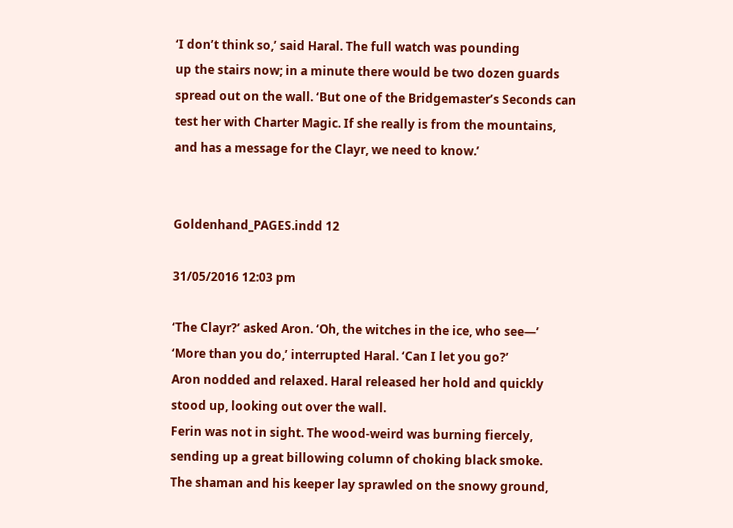‘I don’t think so,’ said Haral. The full watch was pounding
up the stairs now; in a minute there would be two dozen guards
spread out on the wall. ‘But one of the Bridgemaster’s Seconds can
test her with Charter Magic. If she really is from the mountains,
and has a message for the Clayr, we need to know.’


Goldenhand_PAGES.indd 12

31/05/2016 12:03 pm

‘The Clayr?’ asked Aron. ‘Oh, the witches in the ice, who see—’
‘More than you do,’ interrupted Haral. ‘Can I let you go?’
Aron nodded and relaxed. Haral released her hold and quickly
stood up, looking out over the wall.
Ferin was not in sight. The wood-weird was burning fiercely,
sending up a great billowing column of choking black smoke.
The shaman and his keeper lay sprawled on the snowy ground,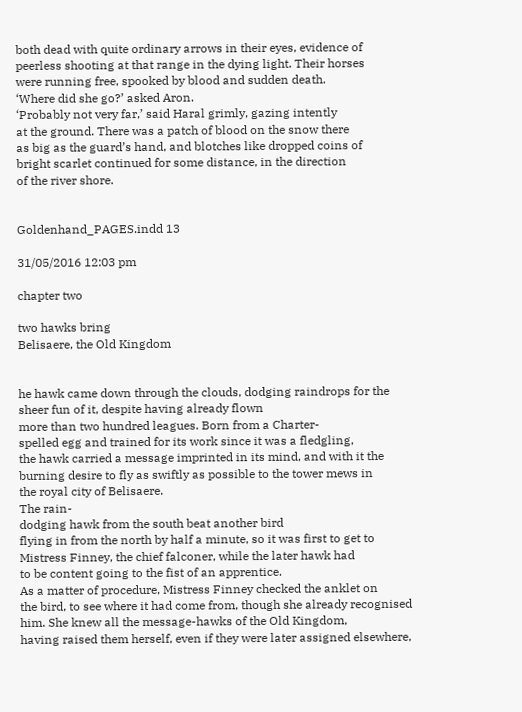both dead with quite ordinary arrows in their eyes, evidence of
peerless shooting at that range in the dying light. Their horses
were running free, spooked by blood and sudden death.
‘Where did she go?’ asked Aron.
‘Probably not very far,’ said Haral grimly, gazing intently
at the ground. There was a patch of blood on the snow there
as big as the guard’s hand, and blotches like dropped coins of
bright scarlet continued for some distance, in the direction
of the river shore.


Goldenhand_PAGES.indd 13

31/05/2016 12:03 pm

chapter two

two hawks bring
Belisaere, the Old Kingdom


he hawk came down through the clouds, dodging raindrops for the sheer fun of it, despite having already flown
more than two hundred leagues. Born from a Charter-
spelled egg and trained for its work since it was a fledgling,
the hawk carried a message imprinted in its mind, and with it the
burning desire to fly as swiftly as possible to the tower mews in
the royal city of Belisaere.
The rain-
dodging hawk from the south beat another bird
flying in from the north by half a minute, so it was first to get to
Mistress Finney, the chief falconer, while the later hawk had
to be content going to the fist of an apprentice.
As a matter of procedure, Mistress Finney checked the anklet on
the bird, to see where it had come from, though she already recognised him. She knew all the message-hawks of the Old Kingdom,
having raised them herself, even if they were later assigned elsewhere,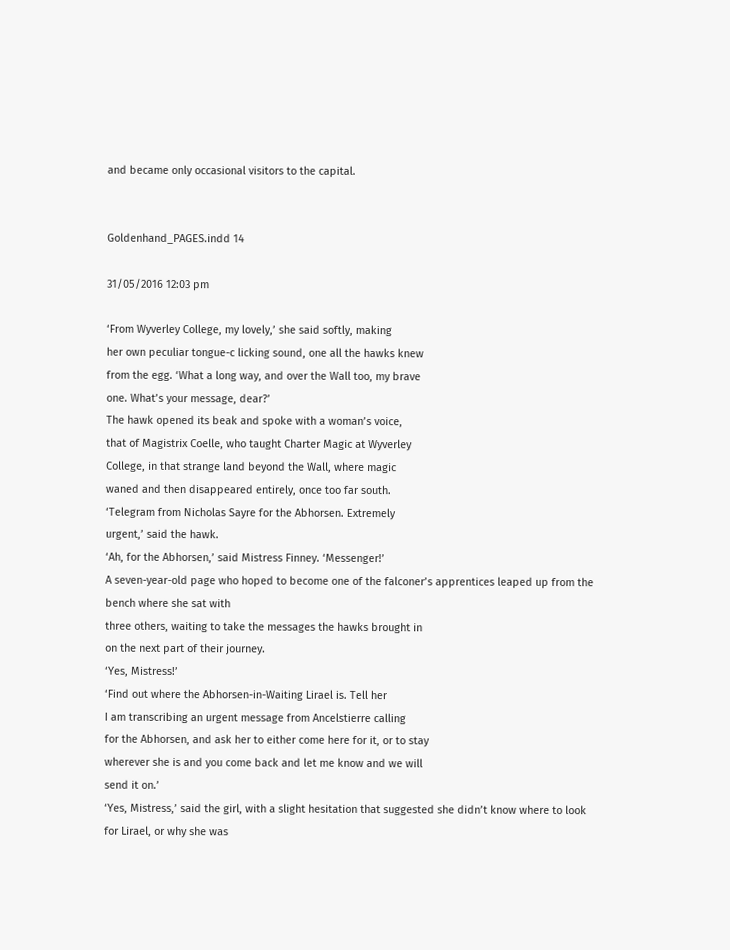and became only occasional visitors to the capital.


Goldenhand_PAGES.indd 14

31/05/2016 12:03 pm

‘From Wyverley College, my lovely,’ she said softly, making
her own peculiar tongue-c licking sound, one all the hawks knew
from the egg. ‘What a long way, and over the Wall too, my brave
one. What’s your message, dear?’
The hawk opened its beak and spoke with a woman’s voice,
that of Magistrix Coelle, who taught Charter Magic at Wyverley
College, in that strange land beyond the Wall, where magic
waned and then disappeared entirely, once too far south.
‘Telegram from Nicholas Sayre for the Abhorsen. Extremely
urgent,’ said the hawk.
‘Ah, for the Abhorsen,’ said Mistress Finney. ‘Messenger!’
A seven-year-old page who hoped to become one of the falconer’s apprentices leaped up from the bench where she sat with
three others, waiting to take the messages the hawks brought in
on the next part of their journey.
‘Yes, Mistress!’
‘Find out where the Abhorsen-in-Waiting Lirael is. Tell her
I am transcribing an urgent message from Ancelstierre calling
for the Abhorsen, and ask her to either come here for it, or to stay
wherever she is and you come back and let me know and we will
send it on.’
‘Yes, Mistress,’ said the girl, with a slight hesitation that suggested she didn’t know where to look for Lirael, or why she was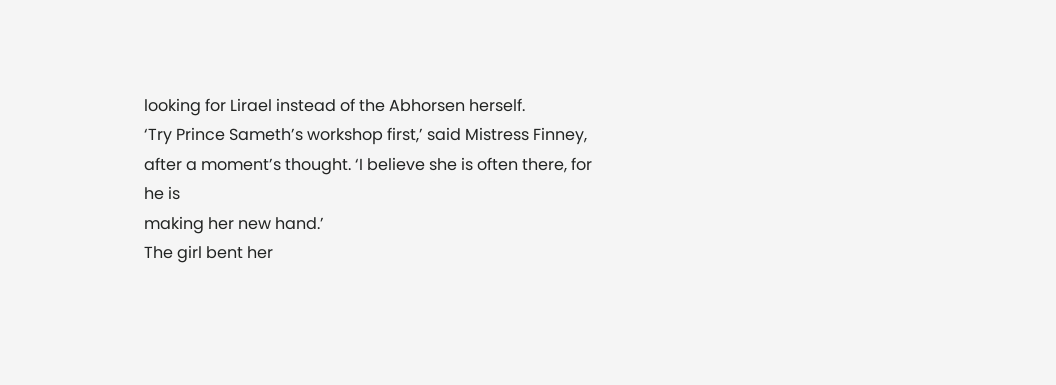looking for Lirael instead of the Abhorsen herself.
‘Try Prince Sameth’s workshop first,’ said Mistress Finney,
after a moment’s thought. ‘I believe she is often there, for he is
making her new hand.’
The girl bent her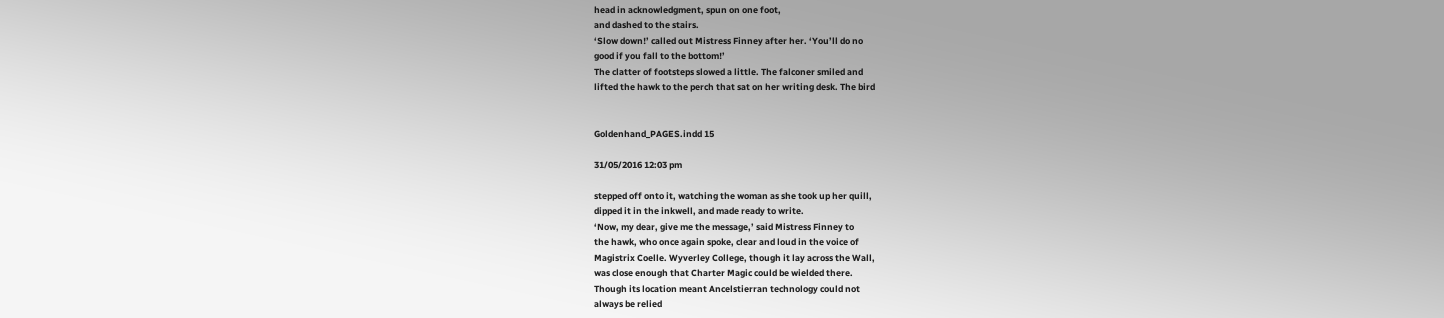head in acknowledgment, spun on one foot,
and dashed to the stairs.
‘Slow down!’ called out Mistress Finney after her. ‘You’ll do no
good if you fall to the bottom!’
The clatter of footsteps slowed a little. The falconer smiled and
lifted the hawk to the perch that sat on her writing desk. The bird


Goldenhand_PAGES.indd 15

31/05/2016 12:03 pm

stepped off onto it, watching the woman as she took up her quill,
dipped it in the inkwell, and made ready to write.
‘Now, my dear, give me the message,’ said Mistress Finney to
the hawk, who once again spoke, clear and loud in the voice of
Magistrix Coelle. Wyverley College, though it lay across the Wall,
was close enough that Charter Magic could be wielded there.
Though its location meant Ancelstierran technology could not
always be relied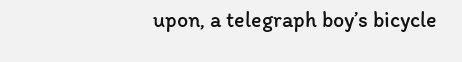upon, a telegraph boy’s bicycle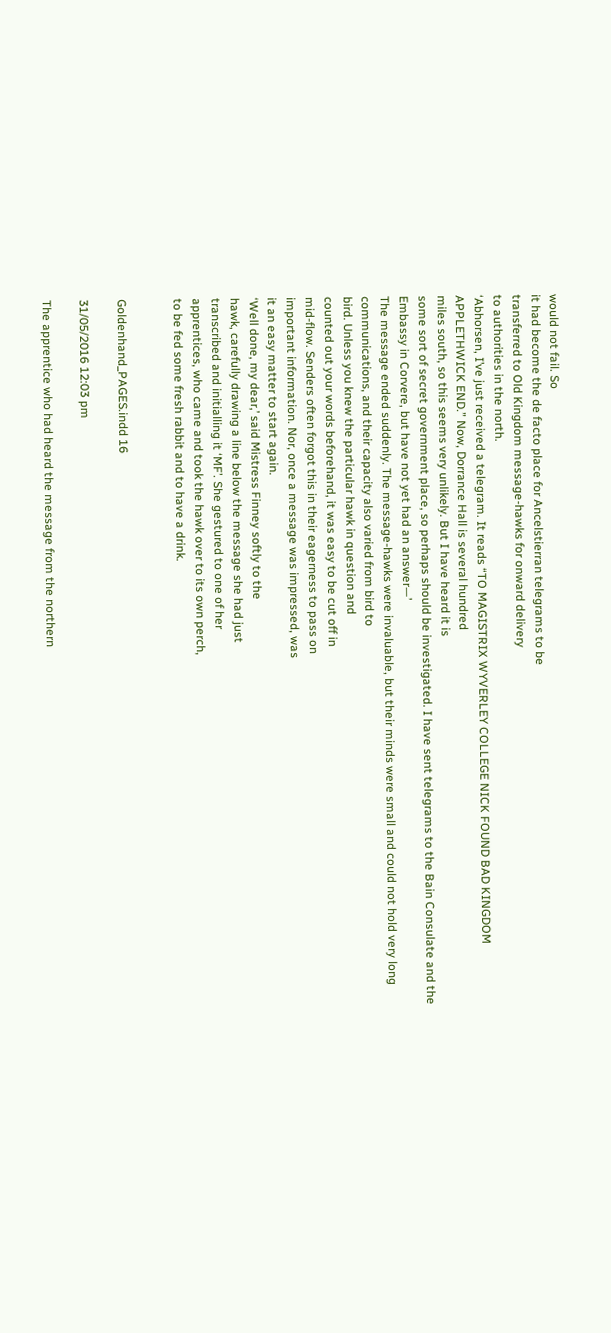would not fail. So
it had become the de facto place for Ancelstierran telegrams to be
transferred to Old Kingdom message-hawks for onward delivery
to authorities in the north.
‘Abhorsen, I’ve just received a telegram. It reads “TO MAGISTRIX WYVERLEY COLLEGE NICK FOUND BAD KINGDOM
APPLETHWICK END.” Now, Dorrance Hall is several hundred
miles south, so this seems very unlikely. But I have heard it is
some sort of secret government place, so perhaps should be investigated. I have sent telegrams to the Bain Consulate and the
Embassy in Corvere, but have not yet had an answer—’
The message ended suddenly. The message-hawks were invaluable, but their minds were small and could not hold very long
communications, and their capacity also varied from bird to
bird. Unless you knew the particular hawk in question and
counted out your words beforehand, it was easy to be cut off in
mid-flow. Senders often forgot this in their eagerness to pass on
important information. Nor, once a message was impressed, was
it an easy matter to start again.
‘Well done, my dear,’ said Mistress Finney softly to the
hawk, carefully drawing a line below the message she had just
transcribed and initialling it ‘MF’. She gestured to one of her
apprentices, who came and took the hawk over to its own perch,
to be fed some fresh rabbit and to have a drink.


Goldenhand_PAGES.indd 16

31/05/2016 12:03 pm

The apprentice who had heard the message from the northern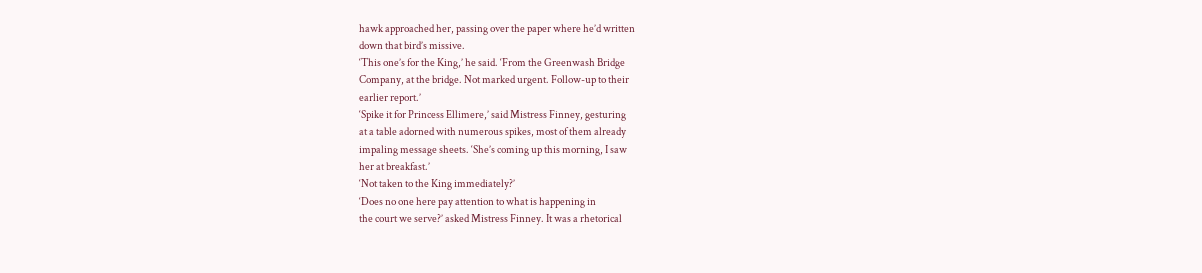hawk approached her, passing over the paper where he’d written
down that bird’s missive.
‘This one’s for the King,’ he said. ‘From the Greenwash Bridge
Company, at the bridge. Not marked urgent. Follow-up to their
earlier report.’
‘Spike it for Princess Ellimere,’ said Mistress Finney, gesturing
at a table adorned with numerous spikes, most of them already
impaling message sheets. ‘She’s coming up this morning, I saw
her at breakfast.’
‘Not taken to the King immediately?’
‘Does no one here pay attention to what is happening in
the court we serve?’ asked Mistress Finney. It was a rhetorical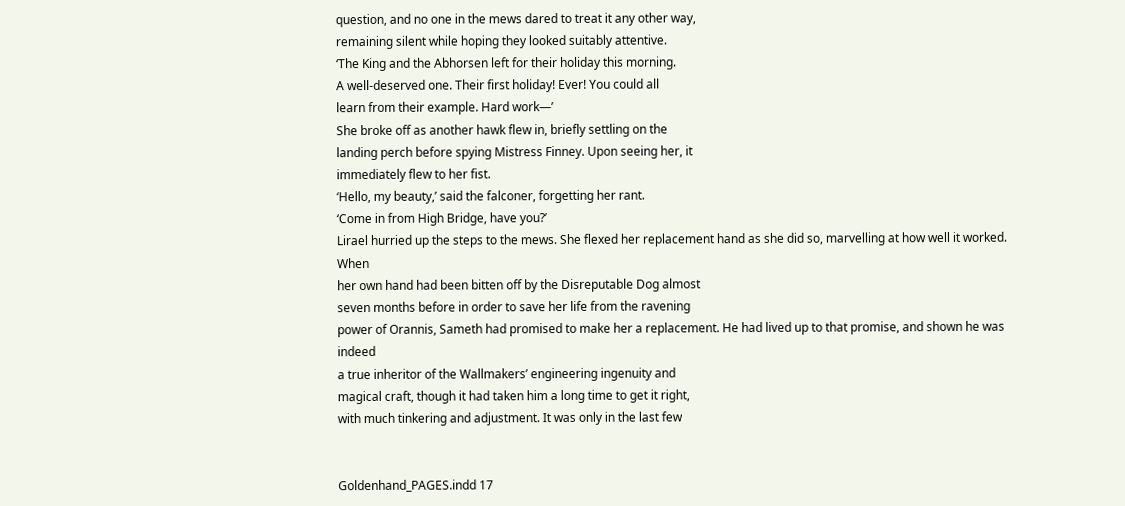question, and no one in the mews dared to treat it any other way,
remaining silent while hoping they looked suitably attentive.
‘The King and the Abhorsen left for their holiday this morning.
A well-deserved one. Their first holiday! Ever! You could all
learn from their example. Hard work—’
She broke off as another hawk flew in, briefly settling on the
landing perch before spying Mistress Finney. Upon seeing her, it
immediately flew to her fist.
‘Hello, my beauty,’ said the falconer, forgetting her rant.
‘Come in from High Bridge, have you?’
Lirael hurried up the steps to the mews. She flexed her replacement hand as she did so, marvelling at how well it worked. When
her own hand had been bitten off by the Disreputable Dog almost
seven months before in order to save her life from the ravening
power of Orannis, Sameth had promised to make her a replacement. He had lived up to that promise, and shown he was indeed
a true inheritor of the Wallmakers’ engineering ingenuity and
magical craft, though it had taken him a long time to get it right,
with much tinkering and adjustment. It was only in the last few


Goldenhand_PAGES.indd 17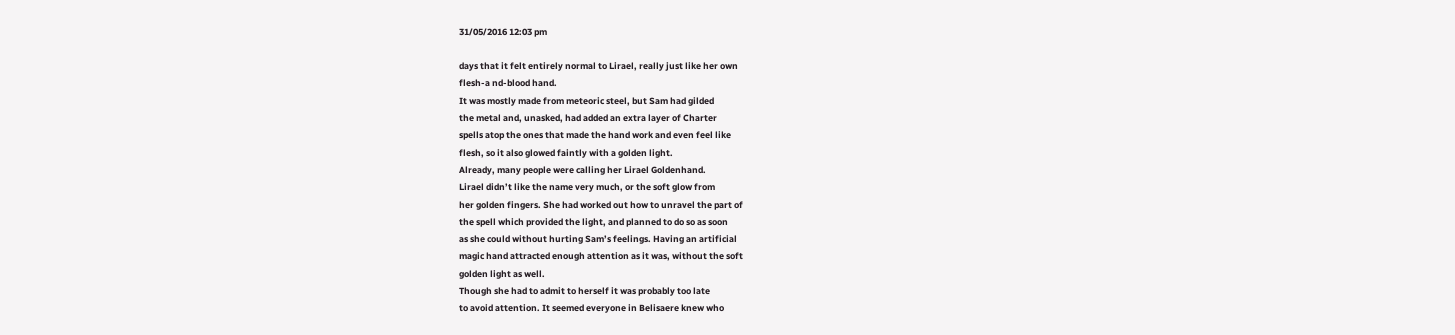31/05/2016 12:03 pm

days that it felt entirely normal to Lirael, really just like her own
flesh-a nd-blood hand.
It was mostly made from meteoric steel, but Sam had gilded
the metal and, unasked, had added an extra layer of Charter
spells atop the ones that made the hand work and even feel like
flesh, so it also glowed faintly with a golden light.
Already, many people were calling her Lirael Goldenhand.
Lirael didn’t like the name very much, or the soft glow from
her golden fingers. She had worked out how to unravel the part of
the spell which provided the light, and planned to do so as soon
as she could without hurting Sam’s feelings. Having an artificial
magic hand attracted enough attention as it was, without the soft
golden light as well.
Though she had to admit to herself it was probably too late
to avoid attention. It seemed everyone in Belisaere knew who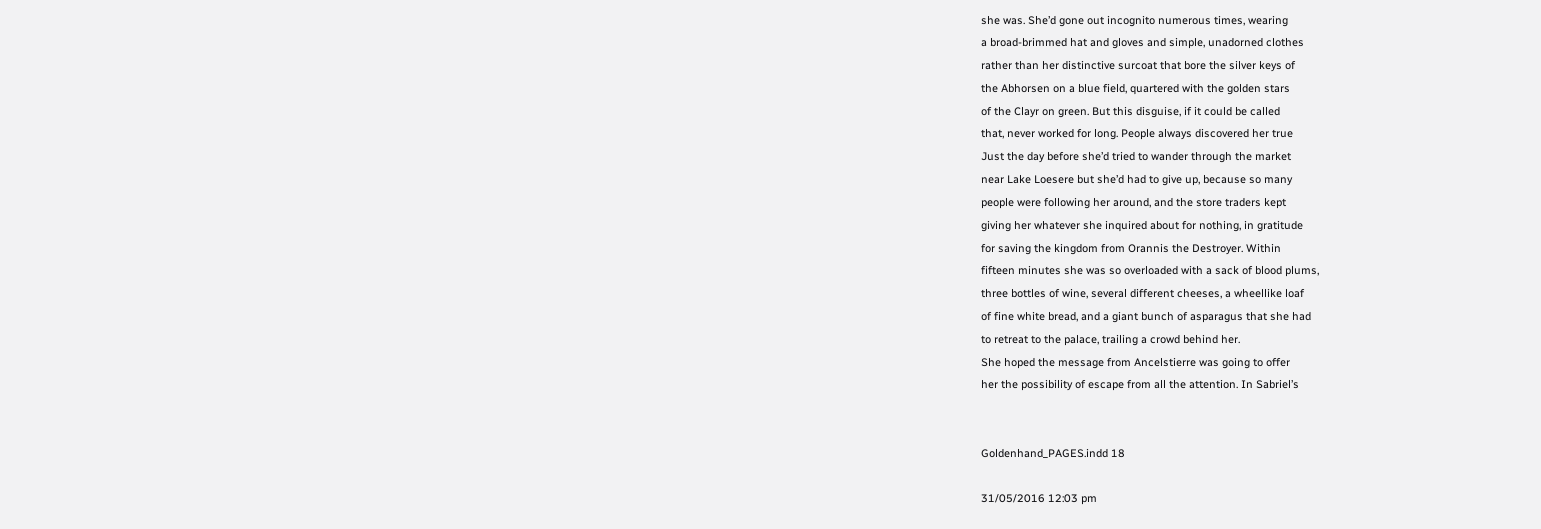she was. She’d gone out incognito numerous times, wearing
a broad-brimmed hat and gloves and simple, unadorned clothes
rather than her distinctive surcoat that bore the silver keys of
the Abhorsen on a blue field, quartered with the golden stars
of the Clayr on green. But this disguise, if it could be called
that, never worked for long. People always discovered her true
Just the day before she’d tried to wander through the market
near Lake Loesere but she’d had to give up, because so many
people were following her around, and the store traders kept
giving her whatever she inquired about for nothing, in gratitude
for saving the kingdom from Orannis the Destroyer. Within
fifteen minutes she was so overloaded with a sack of blood plums,
three bottles of wine, several different cheeses, a wheellike loaf
of fine white bread, and a giant bunch of asparagus that she had
to retreat to the palace, trailing a crowd behind her.
She hoped the message from Ancelstierre was going to offer
her the possibility of escape from all the attention. In Sabriel’s


Goldenhand_PAGES.indd 18

31/05/2016 12:03 pm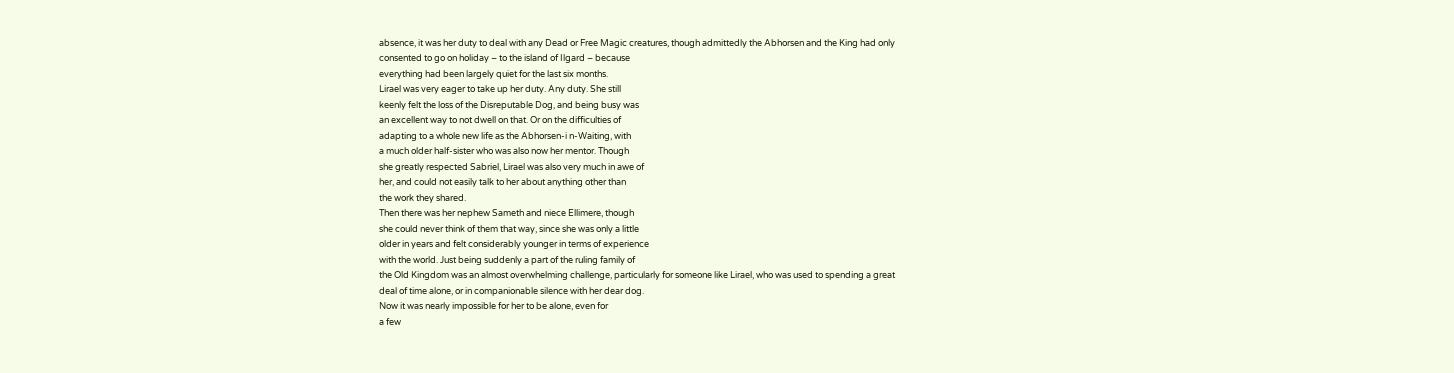absence, it was her duty to deal with any Dead or Free Magic creatures, though admittedly the Abhorsen and the King had only
consented to go on holiday – to the island of Ilgard – because
everything had been largely quiet for the last six months.
Lirael was very eager to take up her duty. Any duty. She still
keenly felt the loss of the Disreputable Dog, and being busy was
an excellent way to not dwell on that. Or on the difficulties of
adapting to a whole new life as the Abhorsen-i n-Waiting, with
a much older half-sister who was also now her mentor. Though
she greatly respected Sabriel, Lirael was also very much in awe of
her, and could not easily talk to her about anything other than
the work they shared.
Then there was her nephew Sameth and niece Ellimere, though
she could never think of them that way, since she was only a little
older in years and felt considerably younger in terms of experience
with the world. Just being suddenly a part of the ruling family of
the Old Kingdom was an almost overwhelming challenge, particularly for someone like Lirael, who was used to spending a great
deal of time alone, or in companionable silence with her dear dog.
Now it was nearly impossible for her to be alone, even for
a few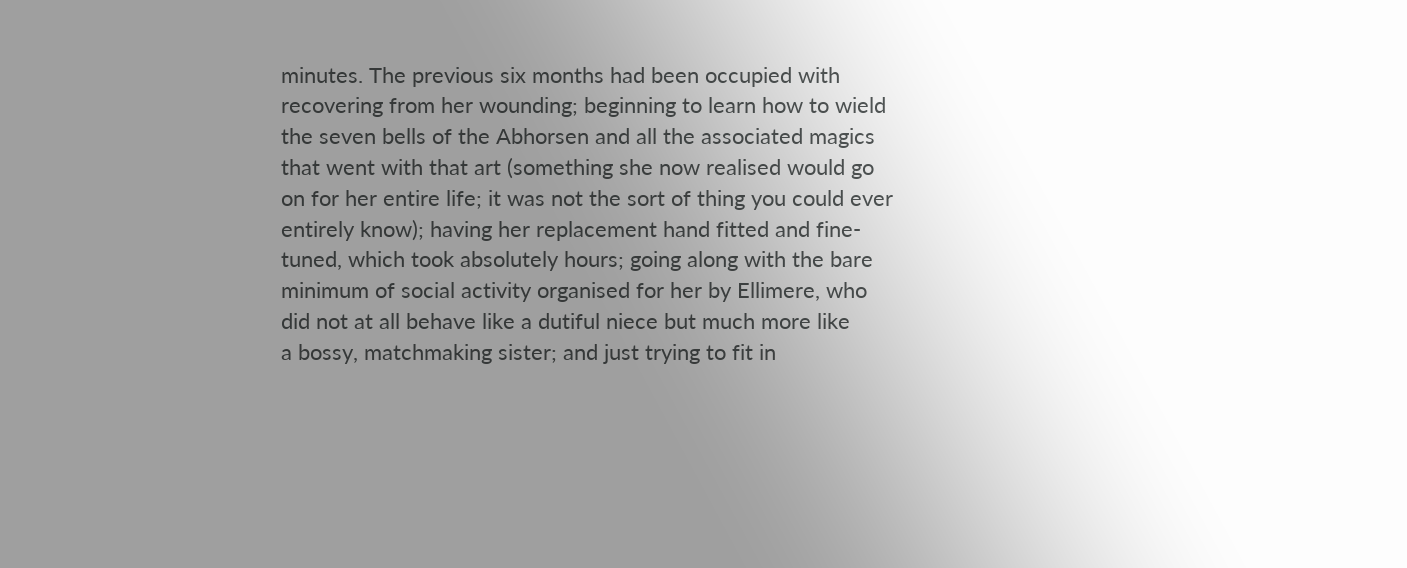minutes. The previous six months had been occupied with
recovering from her wounding; beginning to learn how to wield
the seven bells of the Abhorsen and all the associated magics
that went with that art (something she now realised would go
on for her entire life; it was not the sort of thing you could ever
entirely know); having her replacement hand fitted and fine-
tuned, which took absolutely hours; going along with the bare
minimum of social activity organised for her by Ellimere, who
did not at all behave like a dutiful niece but much more like
a bossy, matchmaking sister; and just trying to fit in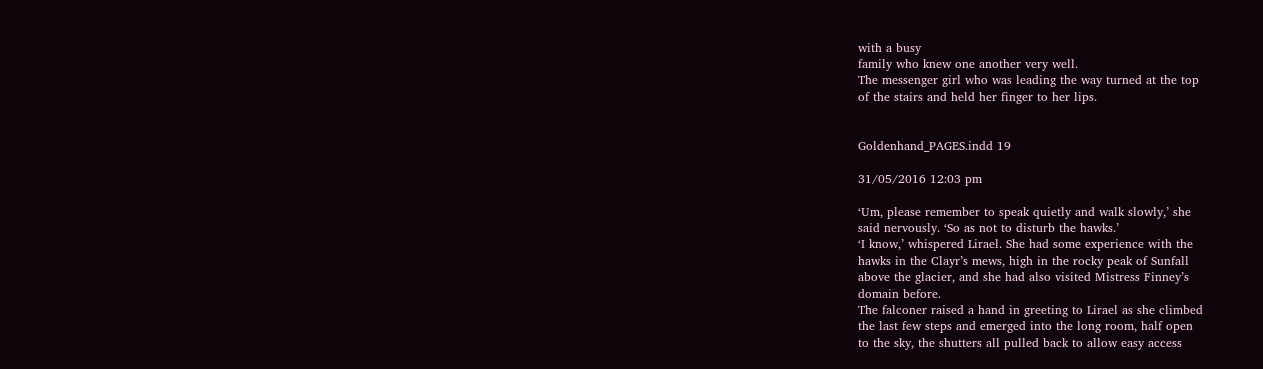with a busy
family who knew one another very well.
The messenger girl who was leading the way turned at the top
of the stairs and held her finger to her lips.


Goldenhand_PAGES.indd 19

31/05/2016 12:03 pm

‘Um, please remember to speak quietly and walk slowly,’ she
said nervously. ‘So as not to disturb the hawks.’
‘I know,’ whispered Lirael. She had some experience with the
hawks in the Clayr’s mews, high in the rocky peak of Sunfall
above the glacier, and she had also visited Mistress Finney’s
domain before.
The falconer raised a hand in greeting to Lirael as she climbed
the last few steps and emerged into the long room, half open
to the sky, the shutters all pulled back to allow easy access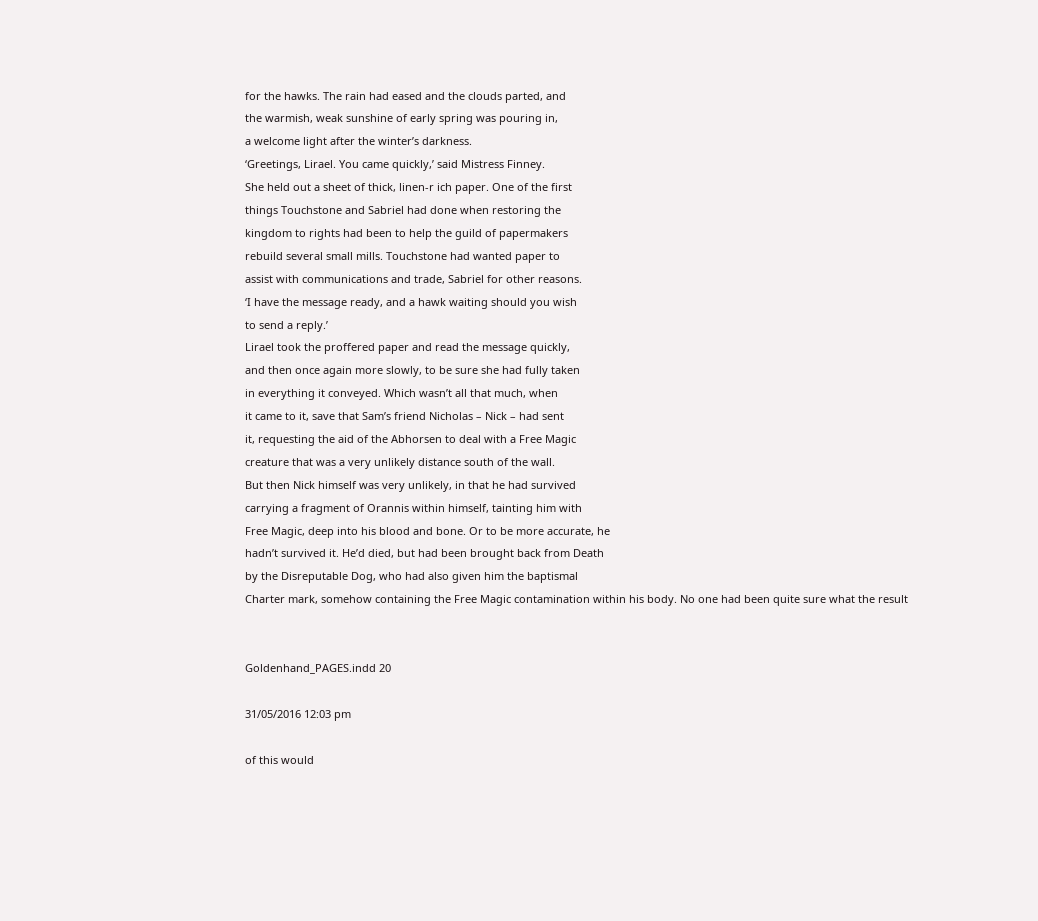for the hawks. The rain had eased and the clouds parted, and
the warmish, weak sunshine of early spring was pouring in,
a welcome light after the winter’s darkness.
‘Greetings, Lirael. You came quickly,’ said Mistress Finney.
She held out a sheet of thick, linen-r ich paper. One of the first
things Touchstone and Sabriel had done when restoring the
kingdom to rights had been to help the guild of papermakers
rebuild several small mills. Touchstone had wanted paper to
assist with communications and trade, Sabriel for other reasons.
‘I have the message ready, and a hawk waiting should you wish
to send a reply.’
Lirael took the proffered paper and read the message quickly,
and then once again more slowly, to be sure she had fully taken
in everything it conveyed. Which wasn’t all that much, when
it came to it, save that Sam’s friend Nicholas – Nick – had sent
it, requesting the aid of the Abhorsen to deal with a Free Magic
creature that was a very unlikely distance south of the wall.
But then Nick himself was very unlikely, in that he had survived
carrying a fragment of Orannis within himself, tainting him with
Free Magic, deep into his blood and bone. Or to be more accurate, he
hadn’t survived it. He’d died, but had been brought back from Death
by the Disreputable Dog, who had also given him the baptismal
Charter mark, somehow containing the Free Magic contamination within his body. No one had been quite sure what the result


Goldenhand_PAGES.indd 20

31/05/2016 12:03 pm

of this would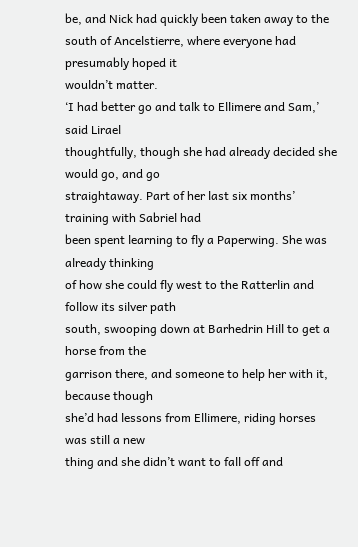be, and Nick had quickly been taken away to the
south of Ancelstierre, where everyone had presumably hoped it
wouldn’t matter.
‘I had better go and talk to Ellimere and Sam,’ said Lirael
thoughtfully, though she had already decided she would go, and go
straightaway. Part of her last six months’ training with Sabriel had
been spent learning to fly a Paperwing. She was already thinking
of how she could fly west to the Ratterlin and follow its silver path
south, swooping down at Barhedrin Hill to get a horse from the
garrison there, and someone to help her with it, because though
she’d had lessons from Ellimere, riding horses was still a new
thing and she didn’t want to fall off and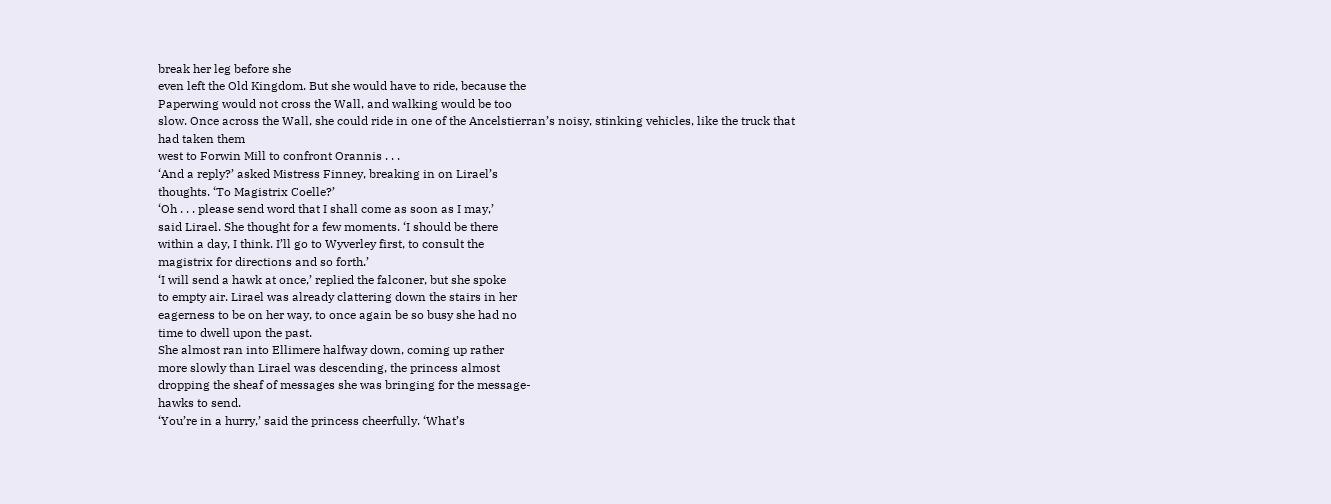break her leg before she
even left the Old Kingdom. But she would have to ride, because the
Paperwing would not cross the Wall, and walking would be too
slow. Once across the Wall, she could ride in one of the Ancelstierran’s noisy, stinking vehicles, like the truck that had taken them
west to Forwin Mill to confront Orannis . . .
‘And a reply?’ asked Mistress Finney, breaking in on Lirael’s
thoughts. ‘To Magistrix Coelle?’
‘Oh . . . please send word that I shall come as soon as I may,’
said Lirael. She thought for a few moments. ‘I should be there
within a day, I think. I’ll go to Wyverley first, to consult the
magistrix for directions and so forth.’
‘I will send a hawk at once,’ replied the falconer, but she spoke
to empty air. Lirael was already clattering down the stairs in her
eagerness to be on her way, to once again be so busy she had no
time to dwell upon the past.
She almost ran into Ellimere halfway down, coming up rather
more slowly than Lirael was descending, the princess almost
dropping the sheaf of messages she was bringing for the message-
hawks to send.
‘You’re in a hurry,’ said the princess cheerfully. ‘What’s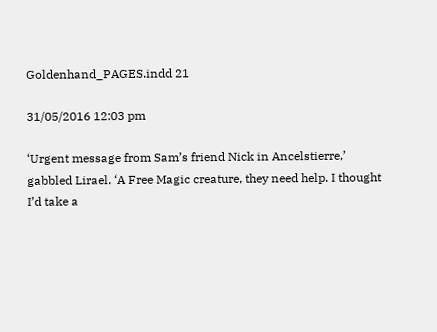Goldenhand_PAGES.indd 21

31/05/2016 12:03 pm

‘Urgent message from Sam’s friend Nick in Ancelstierre,’
gabbled Lirael. ‘A Free Magic creature, they need help. I thought
I’d take a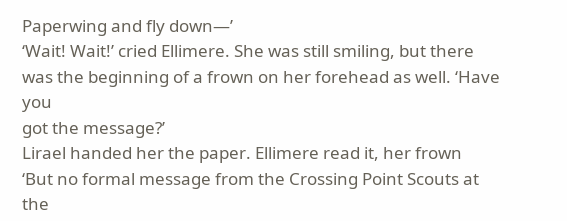Paperwing and fly down—’
‘Wait! Wait!’ cried Ellimere. She was still smiling, but there
was the beginning of a frown on her forehead as well. ‘Have you
got the message?’
Lirael handed her the paper. Ellimere read it, her frown
‘But no formal message from the Crossing Point Scouts at the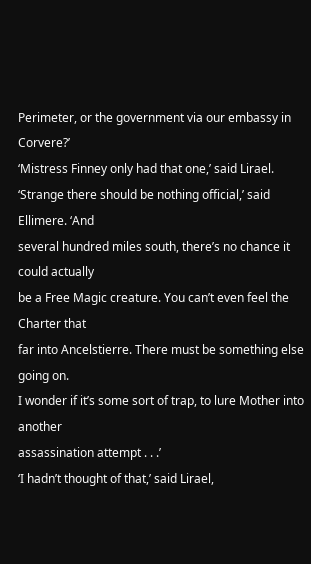Perimeter, or the government via our embassy in Corvere?’
‘Mistress Finney only had that one,’ said Lirael.
‘Strange there should be nothing official,’ said Ellimere. ‘And
several hundred miles south, there’s no chance it could actually
be a Free Magic creature. You can’t even feel the Charter that
far into Ancelstierre. There must be something else going on.
I wonder if it’s some sort of trap, to lure Mother into another
assassination attempt . . .’
‘I hadn’t thought of that,’ said Lirael,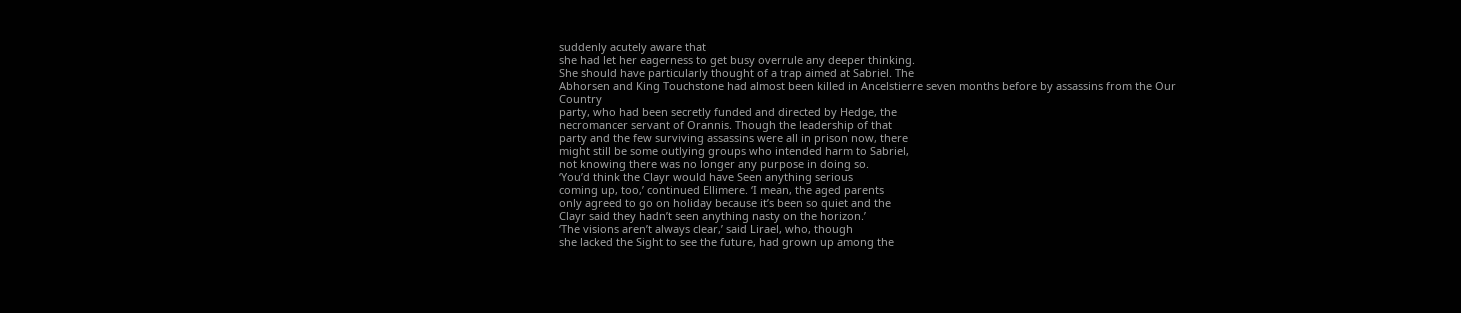suddenly acutely aware that
she had let her eagerness to get busy overrule any deeper thinking.
She should have particularly thought of a trap aimed at Sabriel. The
Abhorsen and King Touchstone had almost been killed in Ancelstierre seven months before by assassins from the Our Country
party, who had been secretly funded and directed by Hedge, the
necromancer servant of Orannis. Though the leadership of that
party and the few surviving assassins were all in prison now, there
might still be some outlying groups who intended harm to Sabriel,
not knowing there was no longer any purpose in doing so.
‘You’d think the Clayr would have Seen anything serious
coming up, too,’ continued Ellimere. ‘I mean, the aged parents
only agreed to go on holiday because it’s been so quiet and the
Clayr said they hadn’t seen anything nasty on the horizon.’
‘The visions aren’t always clear,’ said Lirael, who, though
she lacked the Sight to see the future, had grown up among the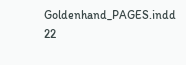Goldenhand_PAGES.indd 22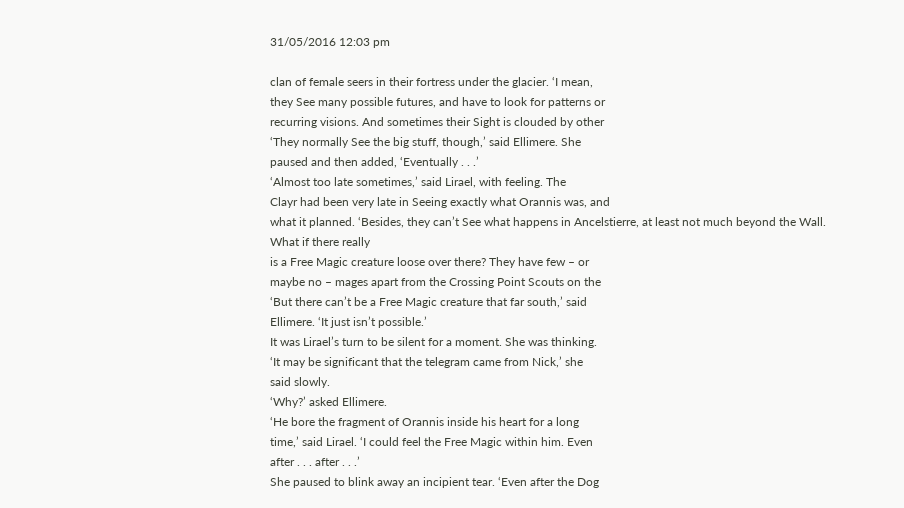31/05/2016 12:03 pm

clan of female seers in their fortress under the glacier. ‘I mean,
they See many possible futures, and have to look for patterns or
recurring visions. And sometimes their Sight is clouded by other
‘They normally See the big stuff, though,’ said Ellimere. She
paused and then added, ‘Eventually . . .’
‘Almost too late sometimes,’ said Lirael, with feeling. The
Clayr had been very late in Seeing exactly what Orannis was, and
what it planned. ‘Besides, they can’t See what happens in Ancelstierre, at least not much beyond the Wall. What if there really
is a Free Magic creature loose over there? They have few – or
maybe no – mages apart from the Crossing Point Scouts on the
‘But there can’t be a Free Magic creature that far south,’ said
Ellimere. ‘It just isn’t possible.’
It was Lirael’s turn to be silent for a moment. She was thinking.
‘It may be significant that the telegram came from Nick,’ she
said slowly.
‘Why?’ asked Ellimere.
‘He bore the fragment of Orannis inside his heart for a long
time,’ said Lirael. ‘I could feel the Free Magic within him. Even
after . . . after . . .’
She paused to blink away an incipient tear. ‘Even after the Dog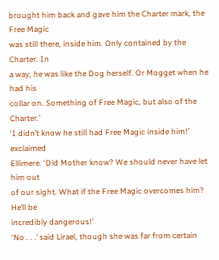brought him back and gave him the Charter mark, the Free Magic
was still there, inside him. Only contained by the Charter. In
a way, he was like the Dog herself. Or Mogget when he had his
collar on. Something of Free Magic, but also of the Charter.’
‘I didn’t know he still had Free Magic inside him!’ exclaimed
Ellimere. ‘Did Mother know? We should never have let him out
of our sight. What if the Free Magic overcomes him? He’ll be
incredibly dangerous!’
‘No . . .’ said Lirael, though she was far from certain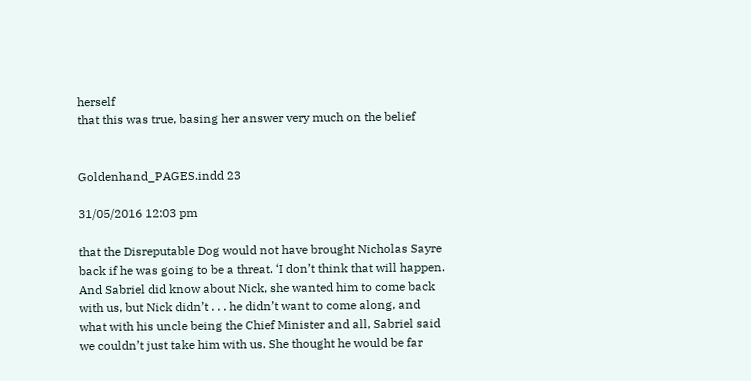herself
that this was true, basing her answer very much on the belief


Goldenhand_PAGES.indd 23

31/05/2016 12:03 pm

that the Disreputable Dog would not have brought Nicholas Sayre
back if he was going to be a threat. ‘I don’t think that will happen.
And Sabriel did know about Nick, she wanted him to come back
with us, but Nick didn’t . . . he didn’t want to come along, and
what with his uncle being the Chief Minister and all, Sabriel said
we couldn’t just take him with us. She thought he would be far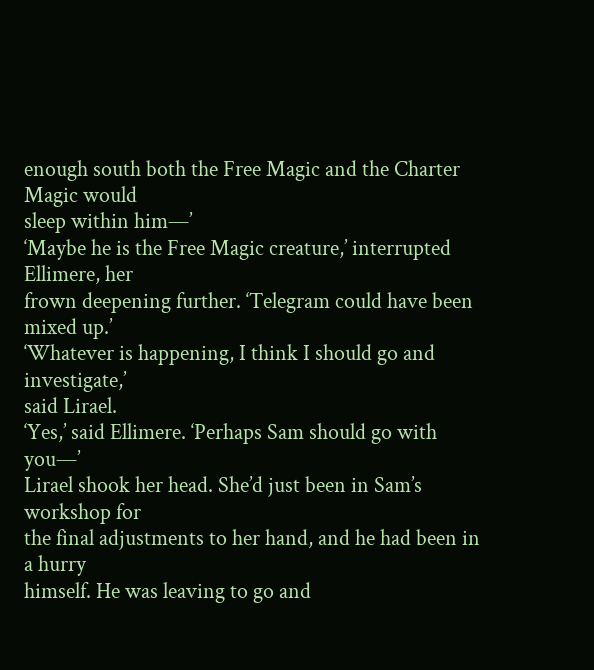enough south both the Free Magic and the Charter Magic would
sleep within him—’
‘Maybe he is the Free Magic creature,’ interrupted Ellimere, her
frown deepening further. ‘Telegram could have been mixed up.’
‘Whatever is happening, I think I should go and investigate,’
said Lirael.
‘Yes,’ said Ellimere. ‘Perhaps Sam should go with you—’
Lirael shook her head. She’d just been in Sam’s workshop for
the final adjustments to her hand, and he had been in a hurry
himself. He was leaving to go and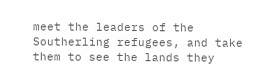meet the leaders of the Southerling refugees, and take them to see the lands they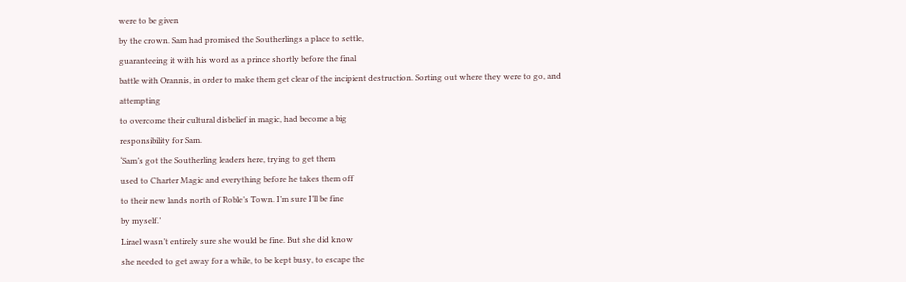were to be given
by the crown. Sam had promised the Southerlings a place to settle,
guaranteeing it with his word as a prince shortly before the final
battle with Orannis, in order to make them get clear of the incipient destruction. Sorting out where they were to go, and attempting
to overcome their cultural disbelief in magic, had become a big
responsibility for Sam.
‘Sam’s got the Southerling leaders here, trying to get them
used to Charter Magic and everything before he takes them off
to their new lands north of Roble’s Town. I’m sure I’ll be fine
by myself.’
Lirael wasn’t entirely sure she would be fine. But she did know
she needed to get away for a while, to be kept busy, to escape the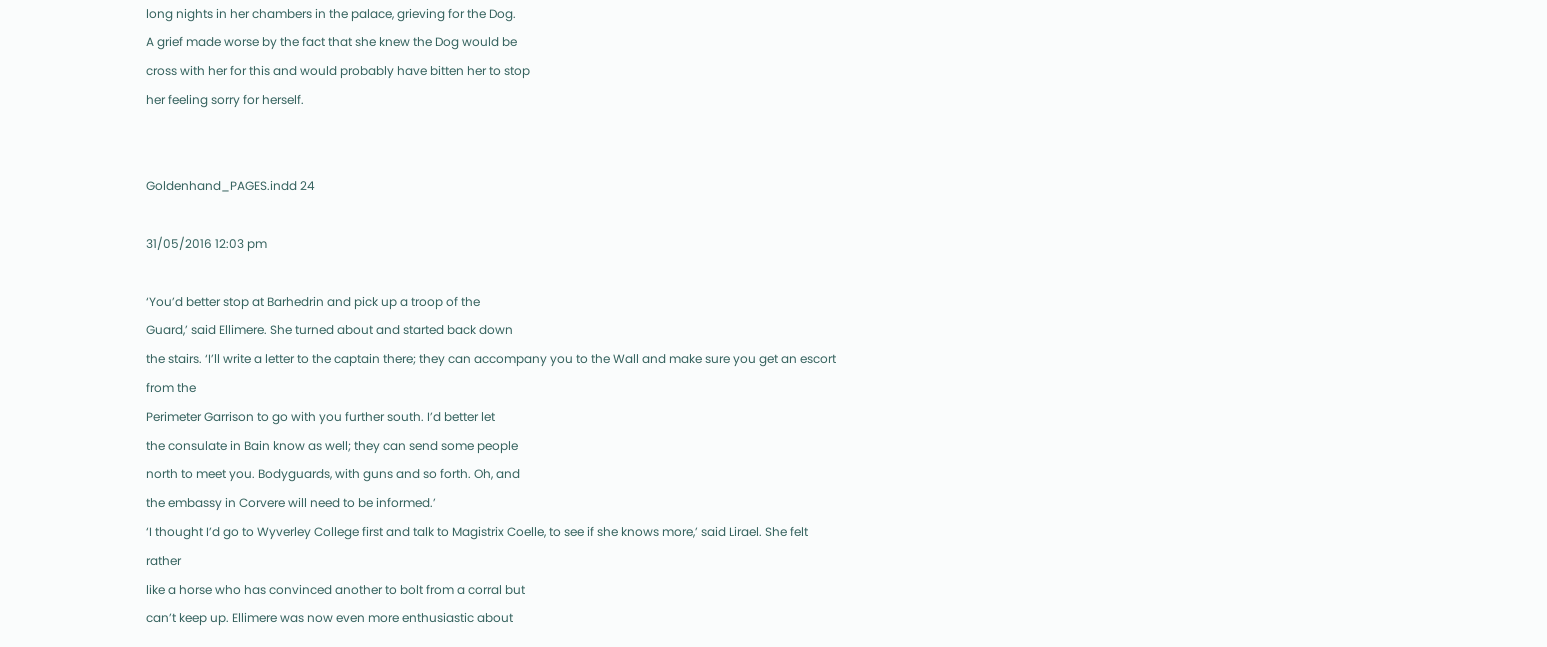long nights in her chambers in the palace, grieving for the Dog.
A grief made worse by the fact that she knew the Dog would be
cross with her for this and would probably have bitten her to stop
her feeling sorry for herself.


Goldenhand_PAGES.indd 24

31/05/2016 12:03 pm

‘You’d better stop at Barhedrin and pick up a troop of the
Guard,’ said Ellimere. She turned about and started back down
the stairs. ‘I’ll write a letter to the captain there; they can accompany you to the Wall and make sure you get an escort from the
Perimeter Garrison to go with you further south. I’d better let
the consulate in Bain know as well; they can send some people
north to meet you. Bodyguards, with guns and so forth. Oh, and
the embassy in Corvere will need to be informed.’
‘I thought I’d go to Wyverley College first and talk to Magistrix Coelle, to see if she knows more,’ said Lirael. She felt rather
like a horse who has convinced another to bolt from a corral but
can’t keep up. Ellimere was now even more enthusiastic about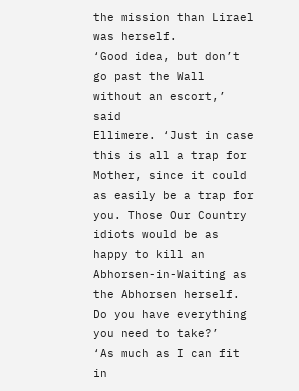the mission than Lirael was herself.
‘Good idea, but don’t go past the Wall without an escort,’ said
Ellimere. ‘Just in case this is all a trap for Mother, since it could
as easily be a trap for you. Those Our Country idiots would be as
happy to kill an Abhorsen-in-Waiting as the Abhorsen herself.
Do you have everything you need to take?’
‘As much as I can fit in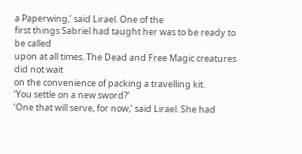a Paperwing,’ said Lirael. One of the
first things Sabriel had taught her was to be ready to be called
upon at all times. The Dead and Free Magic creatures did not wait
on the convenience of packing a travelling kit.
‘You settle on a new sword?’
‘One that will serve, for now,’ said Lirael. She had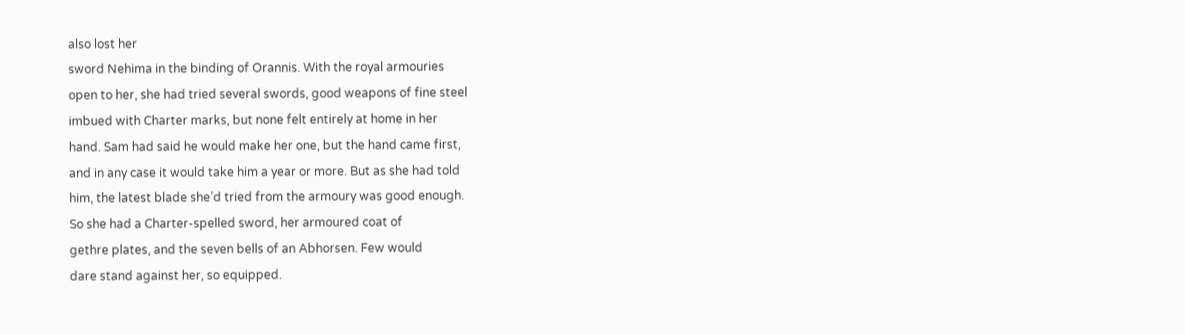also lost her
sword Nehima in the binding of Orannis. With the royal armouries
open to her, she had tried several swords, good weapons of fine steel
imbued with Charter marks, but none felt entirely at home in her
hand. Sam had said he would make her one, but the hand came first,
and in any case it would take him a year or more. But as she had told
him, the latest blade she’d tried from the armoury was good enough.
So she had a Charter-spelled sword, her armoured coat of
gethre plates, and the seven bells of an Abhorsen. Few would
dare stand against her, so equipped.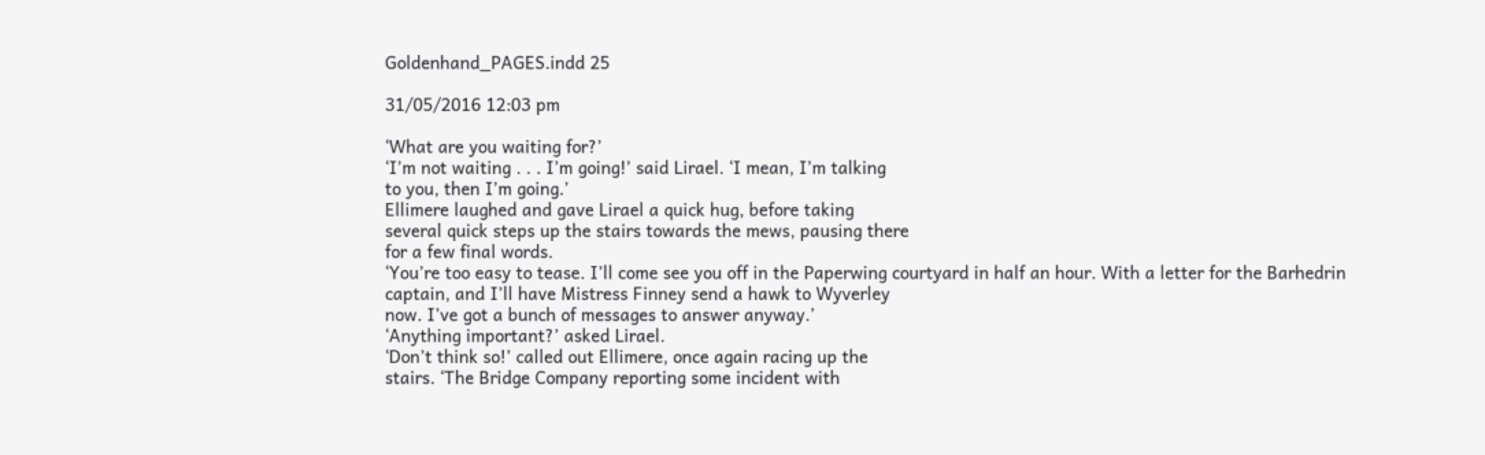Goldenhand_PAGES.indd 25

31/05/2016 12:03 pm

‘What are you waiting for?’
‘I’m not waiting . . . I’m going!’ said Lirael. ‘I mean, I’m talking
to you, then I’m going.’
Ellimere laughed and gave Lirael a quick hug, before taking
several quick steps up the stairs towards the mews, pausing there
for a few final words.
‘You’re too easy to tease. I’ll come see you off in the Paperwing courtyard in half an hour. With a letter for the Barhedrin
captain, and I’ll have Mistress Finney send a hawk to Wyverley
now. I’ve got a bunch of messages to answer anyway.’
‘Anything important?’ asked Lirael.
‘Don’t think so!’ called out Ellimere, once again racing up the
stairs. ‘The Bridge Company reporting some incident with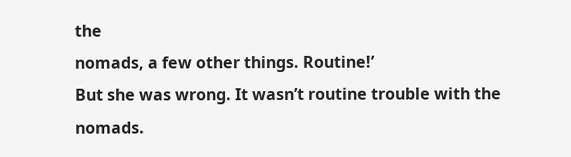the
nomads, a few other things. Routine!’
But she was wrong. It wasn’t routine trouble with the nomads.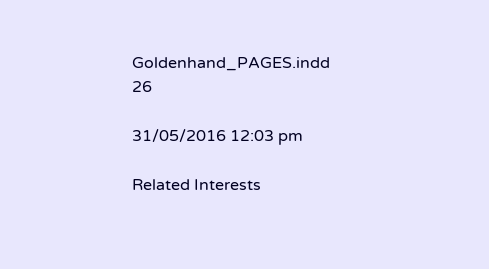Goldenhand_PAGES.indd 26

31/05/2016 12:03 pm

Related Interests